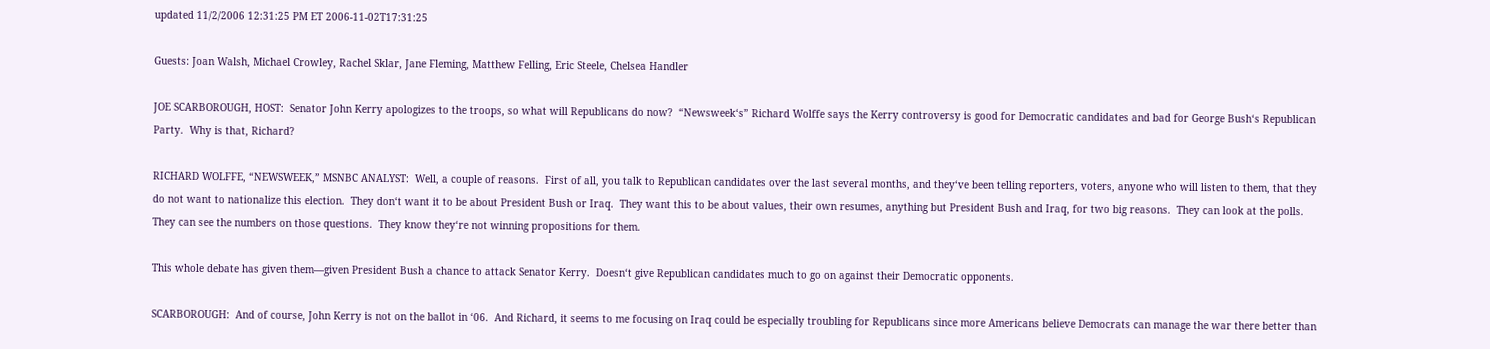updated 11/2/2006 12:31:25 PM ET 2006-11-02T17:31:25

Guests: Joan Walsh, Michael Crowley, Rachel Sklar, Jane Fleming, Matthew Felling, Eric Steele, Chelsea Handler

JOE SCARBOROUGH, HOST:  Senator John Kerry apologizes to the troops, so what will Republicans do now?  “Newsweek‘s” Richard Wolffe says the Kerry controversy is good for Democratic candidates and bad for George Bush‘s Republican Party.  Why is that, Richard?

RICHARD WOLFFE, “NEWSWEEK,” MSNBC ANALYST:  Well, a couple of reasons.  First of all, you talk to Republican candidates over the last several months, and they‘ve been telling reporters, voters, anyone who will listen to them, that they do not want to nationalize this election.  They don‘t want it to be about President Bush or Iraq.  They want this to be about values, their own resumes, anything but President Bush and Iraq, for two big reasons.  They can look at the polls.  They can see the numbers on those questions.  They know they‘re not winning propositions for them.

This whole debate has given them—given President Bush a chance to attack Senator Kerry.  Doesn‘t give Republican candidates much to go on against their Democratic opponents.

SCARBOROUGH:  And of course, John Kerry is not on the ballot in ‘06.  And Richard, it seems to me focusing on Iraq could be especially troubling for Republicans since more Americans believe Democrats can manage the war there better than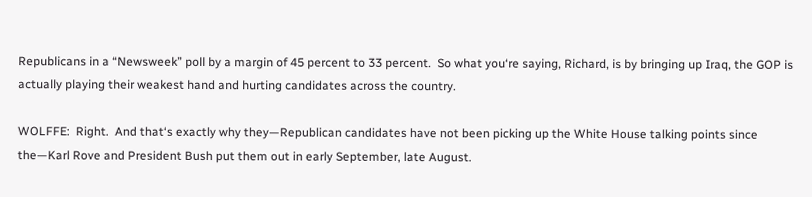Republicans in a “Newsweek” poll by a margin of 45 percent to 33 percent.  So what you‘re saying, Richard, is by bringing up Iraq, the GOP is actually playing their weakest hand and hurting candidates across the country.

WOLFFE:  Right.  And that‘s exactly why they—Republican candidates have not been picking up the White House talking points since the—Karl Rove and President Bush put them out in early September, late August.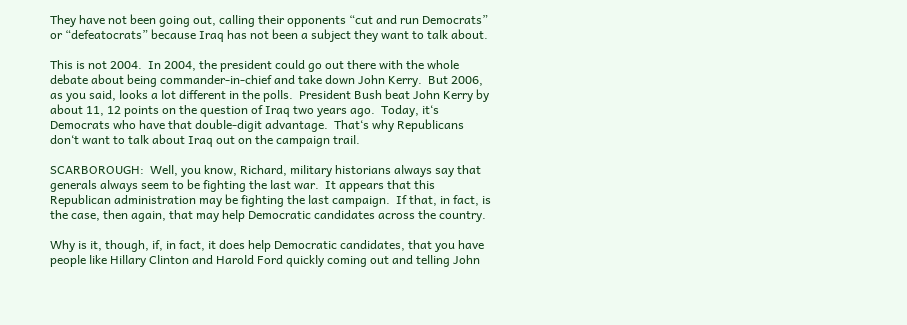They have not been going out, calling their opponents “cut and run Democrats” or “defeatocrats” because Iraq has not been a subject they want to talk about.

This is not 2004.  In 2004, the president could go out there with the whole debate about being commander-in-chief and take down John Kerry.  But 2006, as you said, looks a lot different in the polls.  President Bush beat John Kerry by about 11, 12 points on the question of Iraq two years ago.  Today, it‘s Democrats who have that double-digit advantage.  That‘s why Republicans don‘t want to talk about Iraq out on the campaign trail.

SCARBOROUGH:  Well, you know, Richard, military historians always say that generals always seem to be fighting the last war.  It appears that this Republican administration may be fighting the last campaign.  If that, in fact, is the case, then again, that may help Democratic candidates across the country.

Why is it, though, if, in fact, it does help Democratic candidates, that you have people like Hillary Clinton and Harold Ford quickly coming out and telling John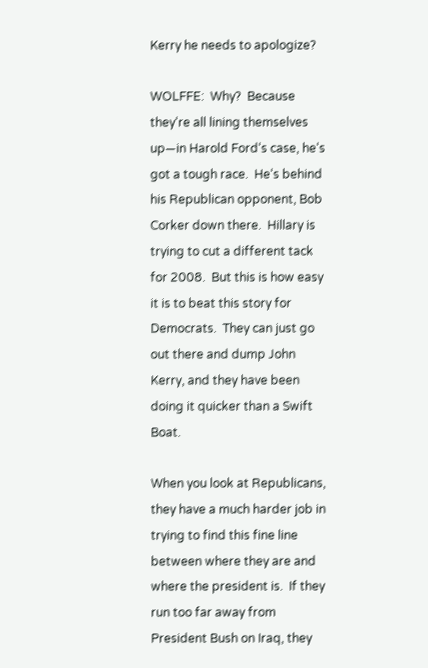Kerry he needs to apologize?

WOLFFE:  Why?  Because they‘re all lining themselves up—in Harold Ford‘s case, he‘s got a tough race.  He‘s behind his Republican opponent, Bob Corker down there.  Hillary is trying to cut a different tack for 2008.  But this is how easy it is to beat this story for Democrats.  They can just go out there and dump John Kerry, and they have been doing it quicker than a Swift Boat.

When you look at Republicans, they have a much harder job in trying to find this fine line between where they are and where the president is.  If they run too far away from President Bush on Iraq, they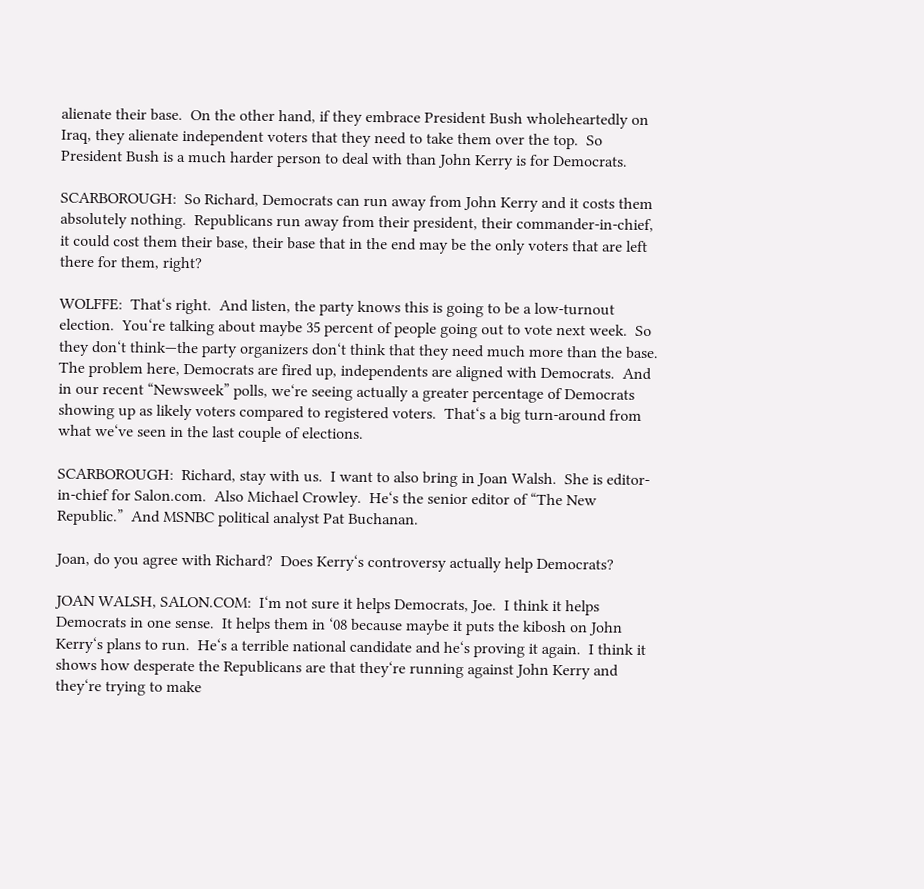alienate their base.  On the other hand, if they embrace President Bush wholeheartedly on Iraq, they alienate independent voters that they need to take them over the top.  So President Bush is a much harder person to deal with than John Kerry is for Democrats.

SCARBOROUGH:  So Richard, Democrats can run away from John Kerry and it costs them absolutely nothing.  Republicans run away from their president, their commander-in-chief, it could cost them their base, their base that in the end may be the only voters that are left there for them, right?

WOLFFE:  That‘s right.  And listen, the party knows this is going to be a low-turnout election.  You‘re talking about maybe 35 percent of people going out to vote next week.  So they don‘t think—the party organizers don‘t think that they need much more than the base.  The problem here, Democrats are fired up, independents are aligned with Democrats.  And in our recent “Newsweek” polls, we‘re seeing actually a greater percentage of Democrats showing up as likely voters compared to registered voters.  That‘s a big turn-around from what we‘ve seen in the last couple of elections.

SCARBOROUGH:  Richard, stay with us.  I want to also bring in Joan Walsh.  She is editor-in-chief for Salon.com.  Also Michael Crowley.  He‘s the senior editor of “The New Republic.”  And MSNBC political analyst Pat Buchanan.

Joan, do you agree with Richard?  Does Kerry‘s controversy actually help Democrats?

JOAN WALSH, SALON.COM:  I‘m not sure it helps Democrats, Joe.  I think it helps Democrats in one sense.  It helps them in ‘08 because maybe it puts the kibosh on John Kerry‘s plans to run.  He‘s a terrible national candidate and he‘s proving it again.  I think it shows how desperate the Republicans are that they‘re running against John Kerry and they‘re trying to make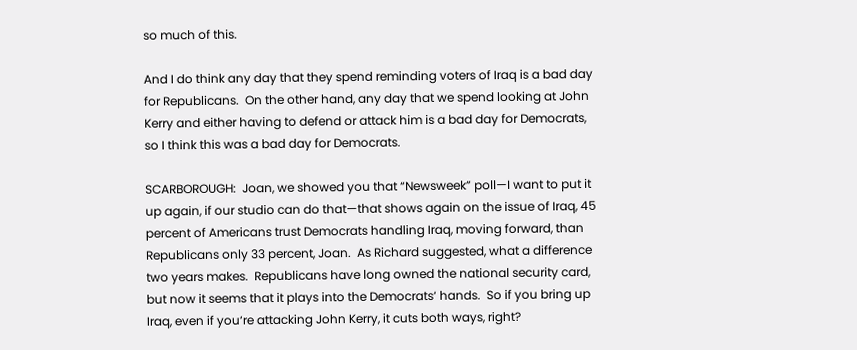so much of this.

And I do think any day that they spend reminding voters of Iraq is a bad day for Republicans.  On the other hand, any day that we spend looking at John Kerry and either having to defend or attack him is a bad day for Democrats, so I think this was a bad day for Democrats.

SCARBOROUGH:  Joan, we showed you that “Newsweek” poll—I want to put it up again, if our studio can do that—that shows again on the issue of Iraq, 45 percent of Americans trust Democrats handling Iraq, moving forward, than Republicans only 33 percent, Joan.  As Richard suggested, what a difference two years makes.  Republicans have long owned the national security card, but now it seems that it plays into the Democrats‘ hands.  So if you bring up Iraq, even if you‘re attacking John Kerry, it cuts both ways, right?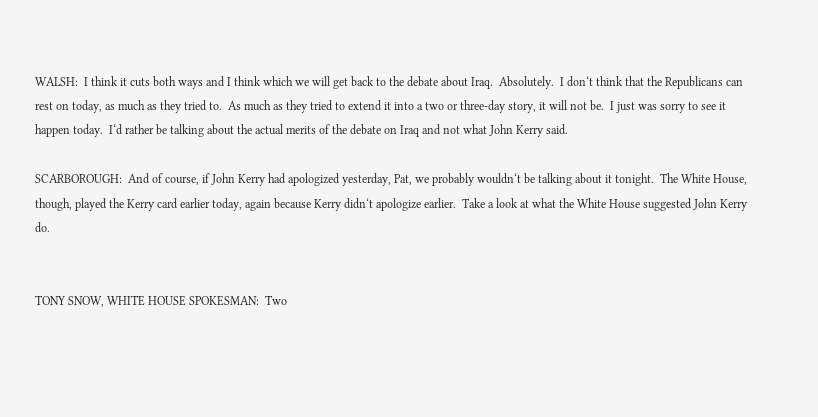WALSH:  I think it cuts both ways and I think which we will get back to the debate about Iraq.  Absolutely.  I don‘t think that the Republicans can rest on today, as much as they tried to.  As much as they tried to extend it into a two or three-day story, it will not be.  I just was sorry to see it happen today.  I‘d rather be talking about the actual merits of the debate on Iraq and not what John Kerry said.

SCARBOROUGH:  And of course, if John Kerry had apologized yesterday, Pat, we probably wouldn‘t be talking about it tonight.  The White House, though, played the Kerry card earlier today, again because Kerry didn‘t apologize earlier.  Take a look at what the White House suggested John Kerry do.


TONY SNOW, WHITE HOUSE SPOKESMAN:  Two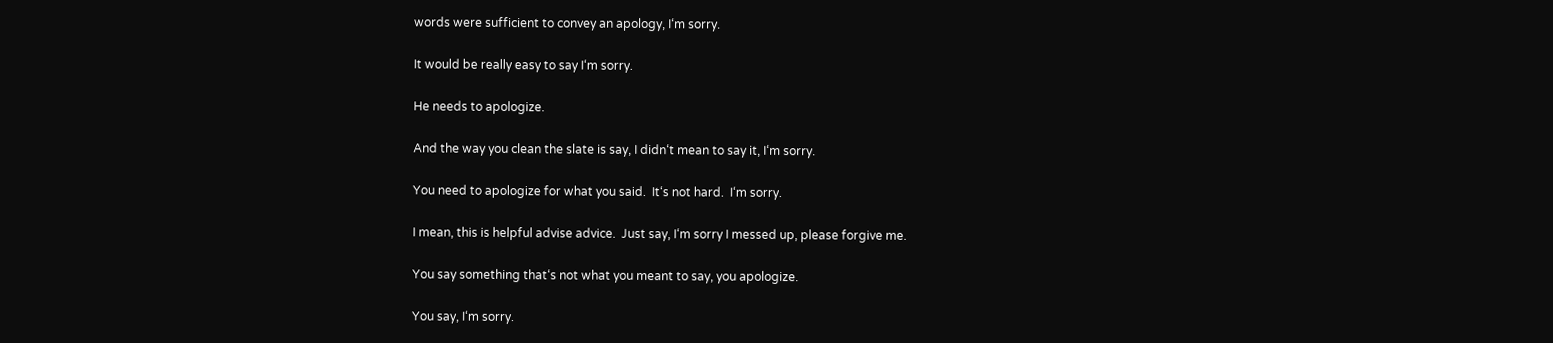words were sufficient to convey an apology, I‘m sorry.

It would be really easy to say I‘m sorry.

He needs to apologize.

And the way you clean the slate is say, I didn‘t mean to say it, I‘m sorry.

You need to apologize for what you said.  It‘s not hard.  I‘m sorry.

I mean, this is helpful advise advice.  Just say, I‘m sorry I messed up, please forgive me.

You say something that‘s not what you meant to say, you apologize.

You say, I‘m sorry.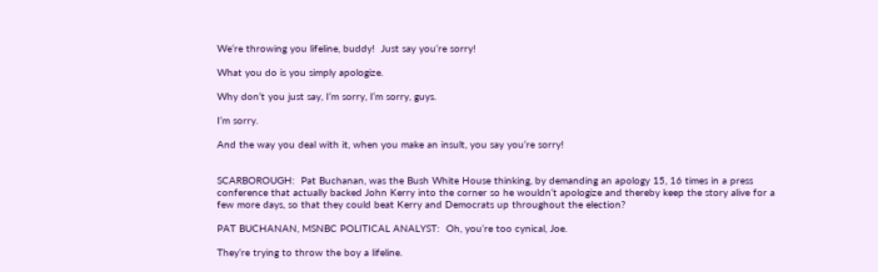We‘re throwing you lifeline, buddy!  Just say you‘re sorry!

What you do is you simply apologize.

Why don‘t you just say, I‘m sorry, I‘m sorry, guys.

I‘m sorry.

And the way you deal with it, when you make an insult, you say you‘re sorry!


SCARBOROUGH:  Pat Buchanan, was the Bush White House thinking, by demanding an apology 15, 16 times in a press conference that actually backed John Kerry into the corner so he wouldn‘t apologize and thereby keep the story alive for a few more days, so that they could beat Kerry and Democrats up throughout the election?

PAT BUCHANAN, MSNBC POLITICAL ANALYST:  Oh, you‘re too cynical, Joe.

They‘re trying to throw the boy a lifeline.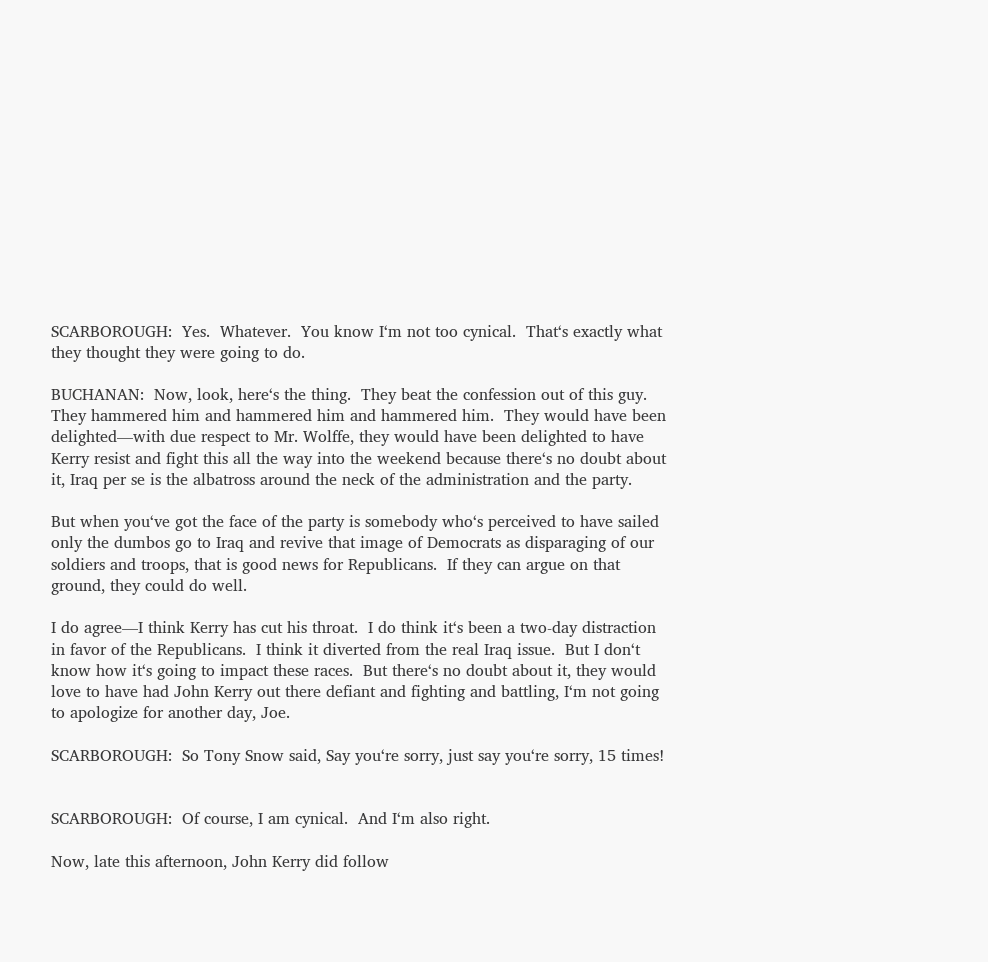SCARBOROUGH:  Yes.  Whatever.  You know I‘m not too cynical.  That‘s exactly what they thought they were going to do.

BUCHANAN:  Now, look, here‘s the thing.  They beat the confession out of this guy.  They hammered him and hammered him and hammered him.  They would have been delighted—with due respect to Mr. Wolffe, they would have been delighted to have Kerry resist and fight this all the way into the weekend because there‘s no doubt about it, Iraq per se is the albatross around the neck of the administration and the party.

But when you‘ve got the face of the party is somebody who‘s perceived to have sailed only the dumbos go to Iraq and revive that image of Democrats as disparaging of our soldiers and troops, that is good news for Republicans.  If they can argue on that ground, they could do well.

I do agree—I think Kerry has cut his throat.  I do think it‘s been a two-day distraction in favor of the Republicans.  I think it diverted from the real Iraq issue.  But I don‘t know how it‘s going to impact these races.  But there‘s no doubt about it, they would love to have had John Kerry out there defiant and fighting and battling, I‘m not going to apologize for another day, Joe.

SCARBOROUGH:  So Tony Snow said, Say you‘re sorry, just say you‘re sorry, 15 times!


SCARBOROUGH:  Of course, I am cynical.  And I‘m also right.

Now, late this afternoon, John Kerry did follow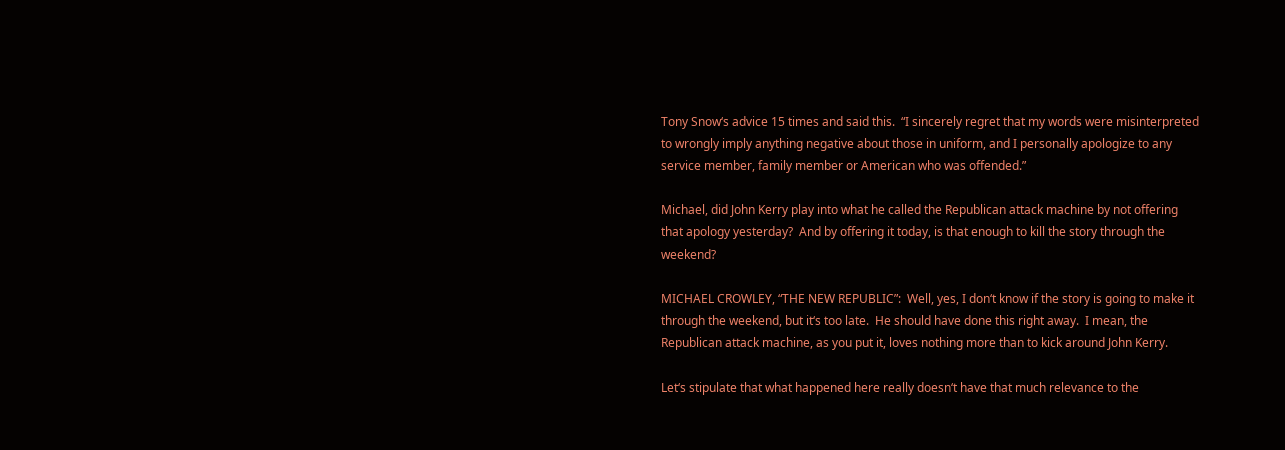Tony Snow‘s advice 15 times and said this.  “I sincerely regret that my words were misinterpreted to wrongly imply anything negative about those in uniform, and I personally apologize to any service member, family member or American who was offended.”

Michael, did John Kerry play into what he called the Republican attack machine by not offering that apology yesterday?  And by offering it today, is that enough to kill the story through the weekend?

MICHAEL CROWLEY, “THE NEW REPUBLIC”:  Well, yes, I don‘t know if the story is going to make it through the weekend, but it‘s too late.  He should have done this right away.  I mean, the Republican attack machine, as you put it, loves nothing more than to kick around John Kerry.

Let‘s stipulate that what happened here really doesn‘t have that much relevance to the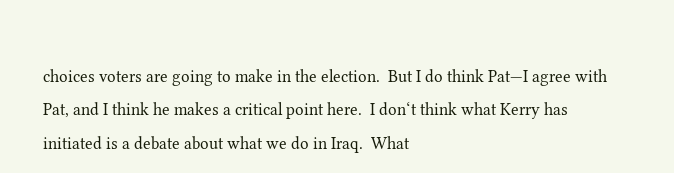choices voters are going to make in the election.  But I do think Pat—I agree with Pat, and I think he makes a critical point here.  I don‘t think what Kerry has initiated is a debate about what we do in Iraq.  What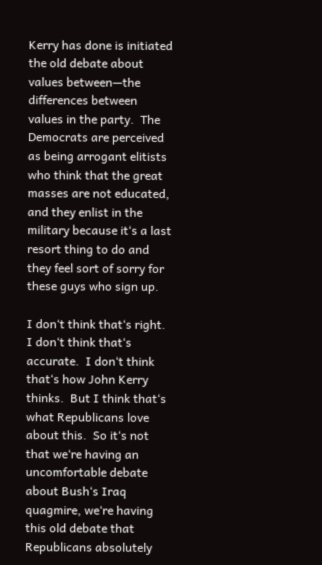Kerry has done is initiated the old debate about values between—the differences between values in the party.  The Democrats are perceived as being arrogant elitists who think that the great masses are not educated, and they enlist in the military because it‘s a last resort thing to do and they feel sort of sorry for these guys who sign up.

I don‘t think that‘s right.  I don‘t think that‘s accurate.  I don‘t think that‘s how John Kerry thinks.  But I think that‘s what Republicans love about this.  So it‘s not that we‘re having an uncomfortable debate about Bush‘s Iraq quagmire, we‘re having this old debate that Republicans absolutely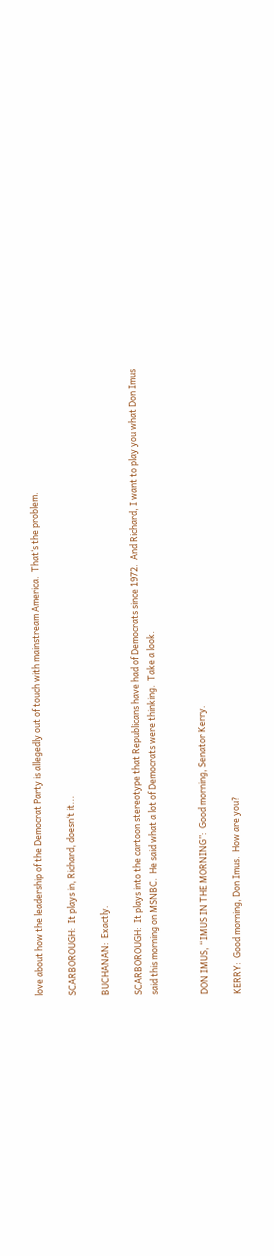love about how the leadership of the Democrat Party is allegedly out of touch with mainstream America.  That‘s the problem.

SCARBOROUGH:  It plays in, Richard, doesn‘t it...

BUCHANAN:  Exactly.

SCARBOROUGH:  It plays into the cartoon stereotype that Republicans have had of Democrats since 1972.  And Richard, I want to play you what Don Imus said this morning on MSNBC.  He said what a lot of Democrats were thinking.  Take a look.


DON IMUS, “IMUS IN THE MORNING”:  Good morning, Senator Kerry.

KERRY:  Good morning, Don Imus.  How are you?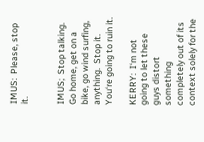IMUS:  Please, stop it.


IMUS;  Stop talking.  Go home, get on a bike, go wind surfing, anything.  Stop it.  You‘re going to ruin it.

KERRY:  I‘m not going to let these guys distort something completely out of its context solely for the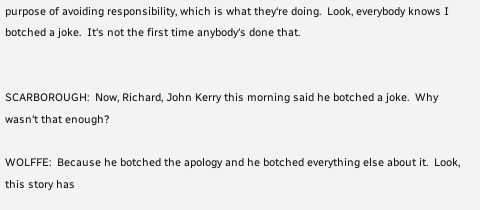purpose of avoiding responsibility, which is what they‘re doing.  Look, everybody knows I botched a joke.  It‘s not the first time anybody‘s done that.


SCARBOROUGH:  Now, Richard, John Kerry this morning said he botched a joke.  Why wasn‘t that enough?

WOLFFE:  Because he botched the apology and he botched everything else about it.  Look, this story has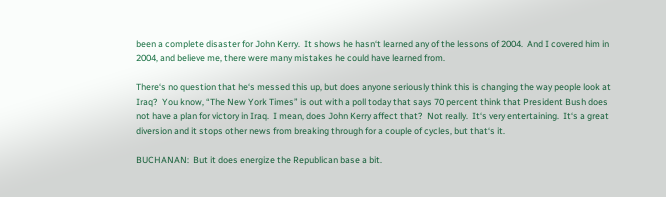been a complete disaster for John Kerry.  It shows he hasn‘t learned any of the lessons of 2004.  And I covered him in 2004, and believe me, there were many mistakes he could have learned from.

There‘s no question that he‘s messed this up, but does anyone seriously think this is changing the way people look at Iraq?  You know, “The New York Times” is out with a poll today that says 70 percent think that President Bush does not have a plan for victory in Iraq.  I mean, does John Kerry affect that?  Not really.  It‘s very entertaining.  It‘s a great diversion and it stops other news from breaking through for a couple of cycles, but that‘s it.

BUCHANAN:  But it does energize the Republican base a bit.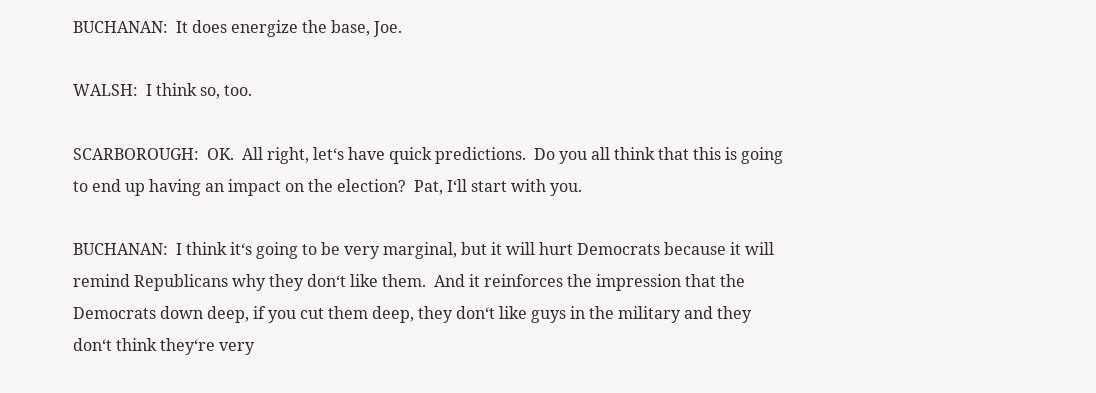BUCHANAN:  It does energize the base, Joe.

WALSH:  I think so, too.

SCARBOROUGH:  OK.  All right, let‘s have quick predictions.  Do you all think that this is going to end up having an impact on the election?  Pat, I‘ll start with you.

BUCHANAN:  I think it‘s going to be very marginal, but it will hurt Democrats because it will remind Republicans why they don‘t like them.  And it reinforces the impression that the Democrats down deep, if you cut them deep, they don‘t like guys in the military and they don‘t think they‘re very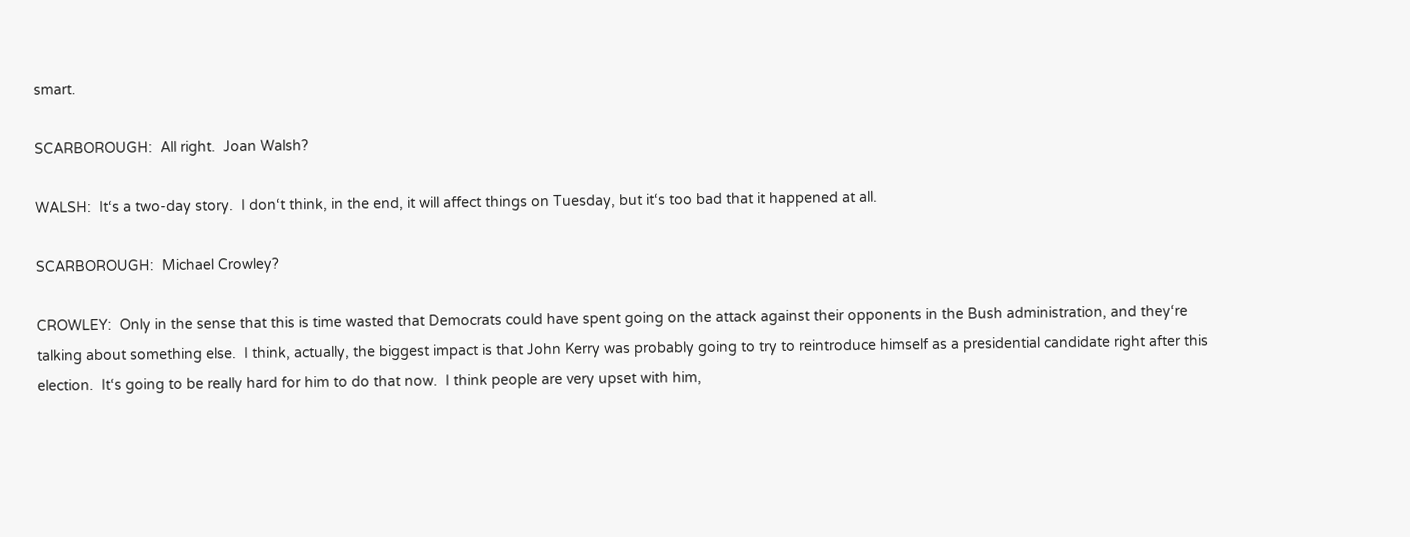smart.

SCARBOROUGH:  All right.  Joan Walsh?

WALSH:  It‘s a two-day story.  I don‘t think, in the end, it will affect things on Tuesday, but it‘s too bad that it happened at all.

SCARBOROUGH:  Michael Crowley?

CROWLEY:  Only in the sense that this is time wasted that Democrats could have spent going on the attack against their opponents in the Bush administration, and they‘re talking about something else.  I think, actually, the biggest impact is that John Kerry was probably going to try to reintroduce himself as a presidential candidate right after this election.  It‘s going to be really hard for him to do that now.  I think people are very upset with him,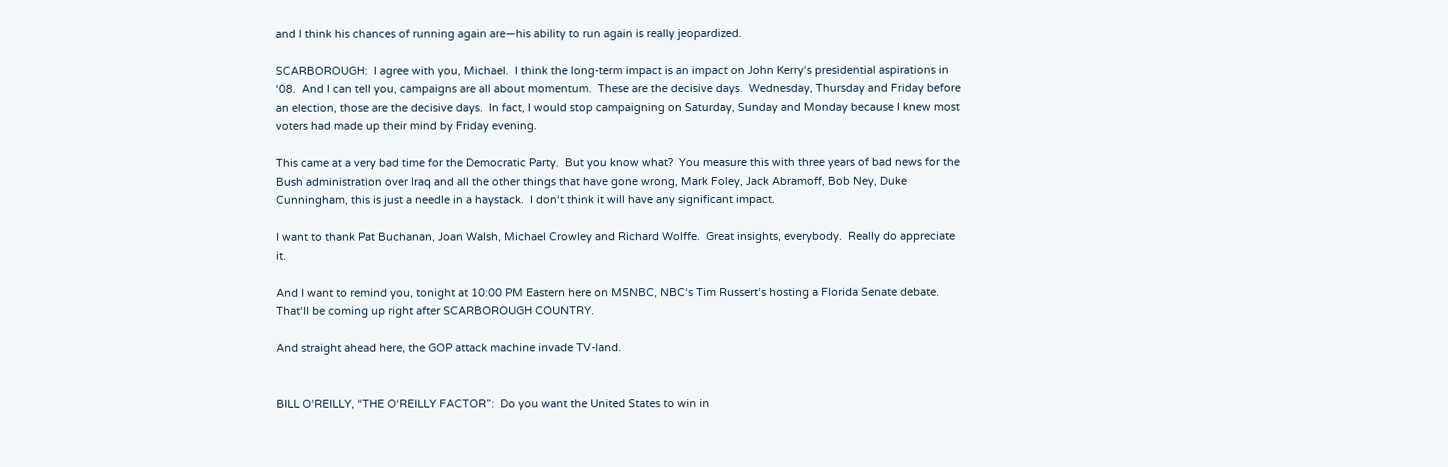and I think his chances of running again are—his ability to run again is really jeopardized.

SCARBOROUGH:  I agree with you, Michael.  I think the long-term impact is an impact on John Kerry‘s presidential aspirations in ‘08.  And I can tell you, campaigns are all about momentum.  These are the decisive days.  Wednesday, Thursday and Friday before an election, those are the decisive days.  In fact, I would stop campaigning on Saturday, Sunday and Monday because I knew most voters had made up their mind by Friday evening.

This came at a very bad time for the Democratic Party.  But you know what?  You measure this with three years of bad news for the Bush administration over Iraq and all the other things that have gone wrong, Mark Foley, Jack Abramoff, Bob Ney, Duke Cunningham, this is just a needle in a haystack.  I don‘t think it will have any significant impact.

I want to thank Pat Buchanan, Joan Walsh, Michael Crowley and Richard Wolffe.  Great insights, everybody.  Really do appreciate it.

And I want to remind you, tonight at 10:00 PM Eastern here on MSNBC, NBC‘s Tim Russert‘s hosting a Florida Senate debate.  That‘ll be coming up right after SCARBOROUGH COUNTRY.

And straight ahead here, the GOP attack machine invade TV-land.


BILL O‘REILLY, “THE O‘REILLY FACTOR”:  Do you want the United States to win in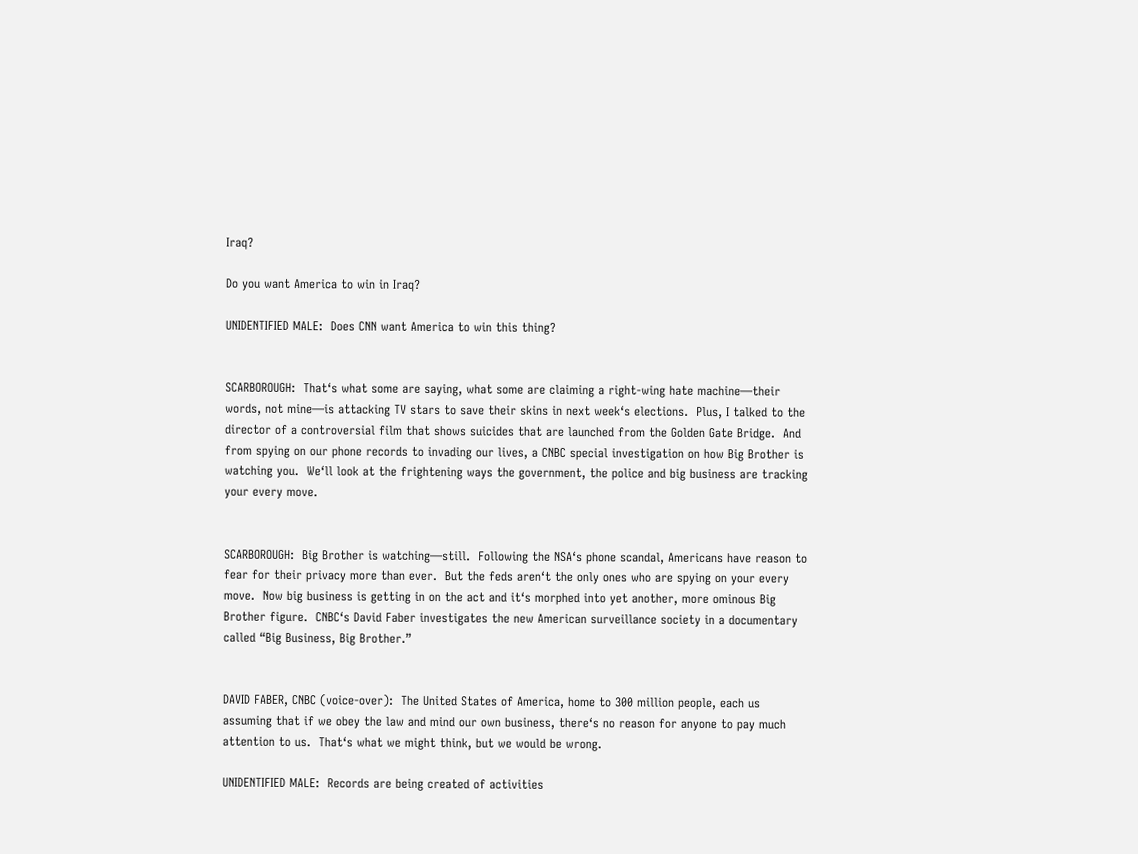Iraq?

Do you want America to win in Iraq?

UNIDENTIFIED MALE:  Does CNN want America to win this thing?


SCARBOROUGH:  That‘s what some are saying, what some are claiming a right-wing hate machine—their words, not mine—is attacking TV stars to save their skins in next week‘s elections.  Plus, I talked to the director of a controversial film that shows suicides that are launched from the Golden Gate Bridge.  And from spying on our phone records to invading our lives, a CNBC special investigation on how Big Brother is watching you.  We‘ll look at the frightening ways the government, the police and big business are tracking your every move.


SCARBOROUGH:  Big Brother is watching—still.  Following the NSA‘s phone scandal, Americans have reason to fear for their privacy more than ever.  But the feds aren‘t the only ones who are spying on your every move.  Now big business is getting in on the act and it‘s morphed into yet another, more ominous Big Brother figure.  CNBC‘s David Faber investigates the new American surveillance society in a documentary called “Big Business, Big Brother.”


DAVID FABER, CNBC (voice-over):  The United States of America, home to 300 million people, each us assuming that if we obey the law and mind our own business, there‘s no reason for anyone to pay much attention to us.  That‘s what we might think, but we would be wrong.

UNIDENTIFIED MALE:  Records are being created of activities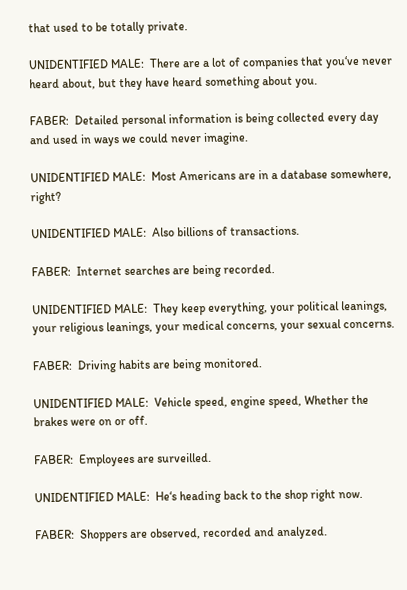that used to be totally private.

UNIDENTIFIED MALE:  There are a lot of companies that you‘ve never heard about, but they have heard something about you.

FABER:  Detailed personal information is being collected every day and used in ways we could never imagine.

UNIDENTIFIED MALE:  Most Americans are in a database somewhere, right?

UNIDENTIFIED MALE:  Also billions of transactions.

FABER:  Internet searches are being recorded.

UNIDENTIFIED MALE:  They keep everything, your political leanings, your religious leanings, your medical concerns, your sexual concerns.

FABER:  Driving habits are being monitored.

UNIDENTIFIED MALE:  Vehicle speed, engine speed, Whether the brakes were on or off.

FABER:  Employees are surveilled.

UNIDENTIFIED MALE:  He‘s heading back to the shop right now.

FABER:  Shoppers are observed, recorded and analyzed.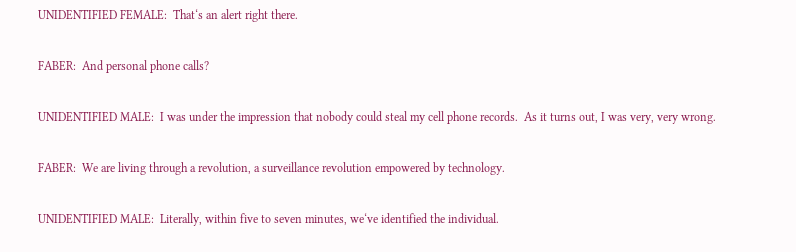UNIDENTIFIED FEMALE:  That‘s an alert right there.

FABER:  And personal phone calls?

UNIDENTIFIED MALE:  I was under the impression that nobody could steal my cell phone records.  As it turns out, I was very, very wrong.

FABER:  We are living through a revolution, a surveillance revolution empowered by technology.

UNIDENTIFIED MALE:  Literally, within five to seven minutes, we‘ve identified the individual.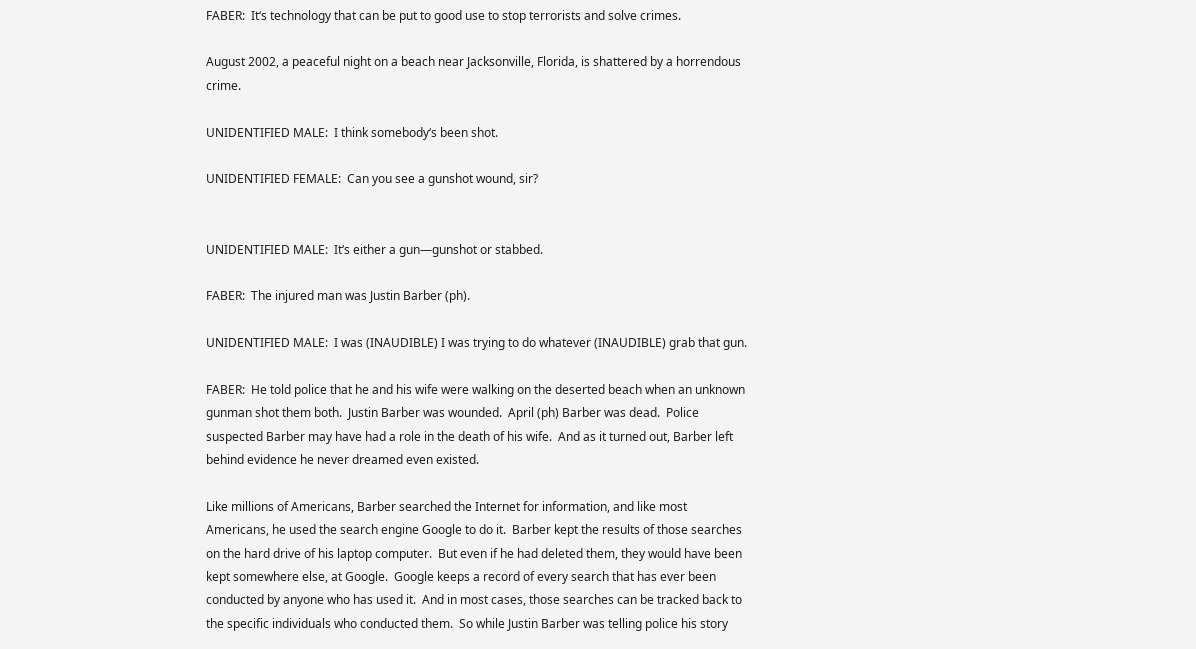FABER:  It‘s technology that can be put to good use to stop terrorists and solve crimes.

August 2002, a peaceful night on a beach near Jacksonville, Florida, is shattered by a horrendous crime.

UNIDENTIFIED MALE:  I think somebody‘s been shot.

UNIDENTIFIED FEMALE:  Can you see a gunshot wound, sir?


UNIDENTIFIED MALE:  It‘s either a gun—gunshot or stabbed.

FABER:  The injured man was Justin Barber (ph).

UNIDENTIFIED MALE:  I was (INAUDIBLE) I was trying to do whatever (INAUDIBLE) grab that gun.

FABER:  He told police that he and his wife were walking on the deserted beach when an unknown gunman shot them both.  Justin Barber was wounded.  April (ph) Barber was dead.  Police suspected Barber may have had a role in the death of his wife.  And as it turned out, Barber left behind evidence he never dreamed even existed.

Like millions of Americans, Barber searched the Internet for information, and like most Americans, he used the search engine Google to do it.  Barber kept the results of those searches on the hard drive of his laptop computer.  But even if he had deleted them, they would have been kept somewhere else, at Google.  Google keeps a record of every search that has ever been conducted by anyone who has used it.  And in most cases, those searches can be tracked back to the specific individuals who conducted them.  So while Justin Barber was telling police his story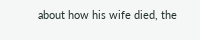about how his wife died, the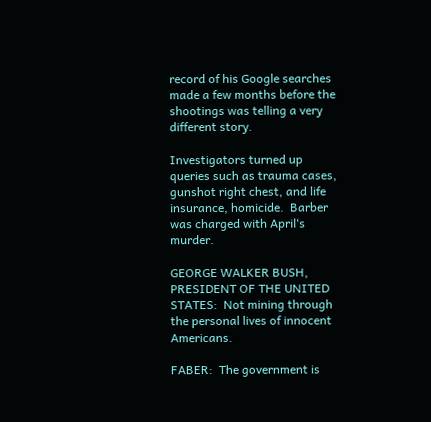record of his Google searches made a few months before the shootings was telling a very different story.

Investigators turned up queries such as trauma cases, gunshot right chest, and life insurance, homicide.  Barber was charged with April‘s murder.

GEORGE WALKER BUSH, PRESIDENT OF THE UNITED STATES:  Not mining through the personal lives of innocent Americans.

FABER:  The government is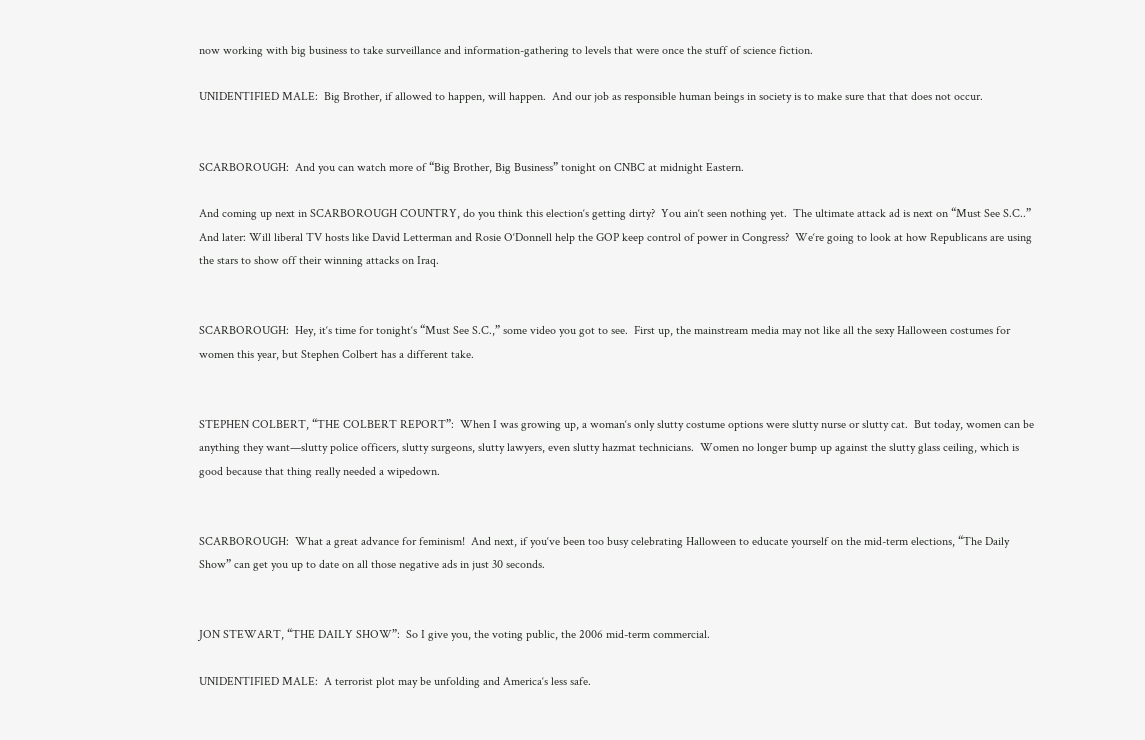now working with big business to take surveillance and information-gathering to levels that were once the stuff of science fiction.

UNIDENTIFIED MALE:  Big Brother, if allowed to happen, will happen.  And our job as responsible human beings in society is to make sure that that does not occur.


SCARBOROUGH:  And you can watch more of “Big Brother, Big Business” tonight on CNBC at midnight Eastern.

And coming up next in SCARBOROUGH COUNTRY, do you think this election‘s getting dirty?  You ain‘t seen nothing yet.  The ultimate attack ad is next on “Must See S.C..”  And later: Will liberal TV hosts like David Letterman and Rosie O‘Donnell help the GOP keep control of power in Congress?  We‘re going to look at how Republicans are using the stars to show off their winning attacks on Iraq.


SCARBOROUGH:  Hey, it‘s time for tonight‘s “Must See S.C.,” some video you got to see.  First up, the mainstream media may not like all the sexy Halloween costumes for women this year, but Stephen Colbert has a different take.


STEPHEN COLBERT, “THE COLBERT REPORT”:  When I was growing up, a woman‘s only slutty costume options were slutty nurse or slutty cat.  But today, women can be anything they want—slutty police officers, slutty surgeons, slutty lawyers, even slutty hazmat technicians.  Women no longer bump up against the slutty glass ceiling, which is good because that thing really needed a wipedown.


SCARBOROUGH:  What a great advance for feminism!  And next, if you‘ve been too busy celebrating Halloween to educate yourself on the mid-term elections, “The Daily Show” can get you up to date on all those negative ads in just 30 seconds.


JON STEWART, “THE DAILY SHOW”:  So I give you, the voting public, the 2006 mid-term commercial.

UNIDENTIFIED MALE:  A terrorist plot may be unfolding and America‘s less safe.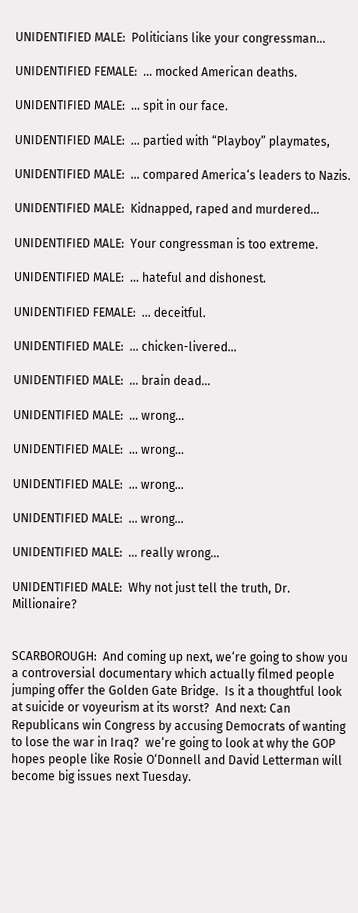UNIDENTIFIED MALE:  Politicians like your congressman...

UNIDENTIFIED FEMALE:  ... mocked American deaths.

UNIDENTIFIED MALE:  ... spit in our face.

UNIDENTIFIED MALE:  ... partied with “Playboy” playmates,

UNIDENTIFIED MALE:  ... compared America‘s leaders to Nazis.

UNIDENTIFIED MALE:  Kidnapped, raped and murdered...

UNIDENTIFIED MALE:  Your congressman is too extreme.

UNIDENTIFIED MALE:  ... hateful and dishonest.

UNIDENTIFIED FEMALE:  ... deceitful.

UNIDENTIFIED MALE:  ... chicken-livered...

UNIDENTIFIED MALE:  ... brain dead...

UNIDENTIFIED MALE:  ... wrong...

UNIDENTIFIED MALE:  ... wrong...

UNIDENTIFIED MALE:  ... wrong...

UNIDENTIFIED MALE:  ... wrong...

UNIDENTIFIED MALE:  ... really wrong...

UNIDENTIFIED MALE:  Why not just tell the truth, Dr. Millionaire?


SCARBOROUGH:  And coming up next, we‘re going to show you a controversial documentary which actually filmed people jumping offer the Golden Gate Bridge.  Is it a thoughtful look at suicide or voyeurism at its worst?  And next: Can Republicans win Congress by accusing Democrats of wanting to lose the war in Iraq?  we‘re going to look at why the GOP hopes people like Rosie O‘Donnell and David Letterman will become big issues next Tuesday.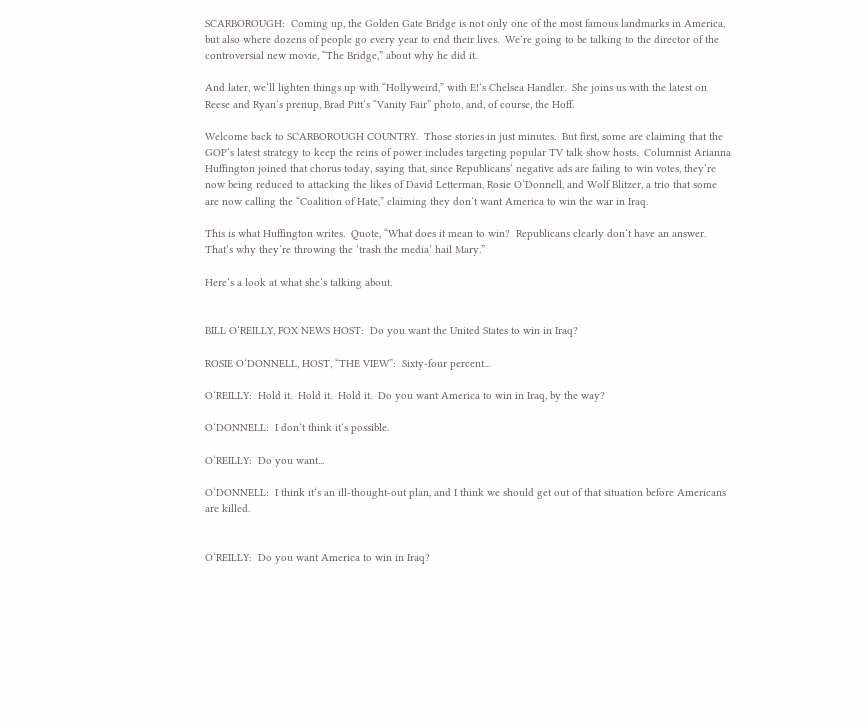SCARBOROUGH:  Coming up, the Golden Gate Bridge is not only one of the most famous landmarks in America, but also where dozens of people go every year to end their lives.  We‘re going to be talking to the director of the controversial new movie, “The Bridge,” about why he did it.

And later, we‘ll lighten things up with “Hollyweird,” with E!‘s Chelsea Handler.  She joins us with the latest on Reese and Ryan‘s prenup, Brad Pitt‘s “Vanity Fair” photo, and, of course, the Hoff.

Welcome back to SCARBOROUGH COUNTRY.  Those stories in just minutes.  But first, some are claiming that the GOP‘s latest strategy to keep the reins of power includes targeting popular TV talk show hosts.  Columnist Arianna Huffington joined that chorus today, saying that, since Republicans‘ negative ads are failing to win votes, they‘re now being reduced to attacking the likes of David Letterman, Rosie O‘Donnell, and Wolf Blitzer, a trio that some are now calling the “Coalition of Hate,” claiming they don‘t want America to win the war in Iraq.

This is what Huffington writes.  Quote, “What does it mean to win?  Republicans clearly don‘t have an answer.  That‘s why they‘re throwing the ‘trash the media‘ hail Mary.”

Here‘s a look at what she‘s talking about.


BILL O‘REILLY, FOX NEWS HOST:  Do you want the United States to win in Iraq?

ROSIE O‘DONNELL, HOST, “THE VIEW”:  Sixty-four percent...

O‘REILLY:  Hold it.  Hold it.  Hold it.  Do you want America to win in Iraq, by the way?

O‘DONNELL:  I don‘t think it‘s possible.

O‘REILLY:  Do you want...

O‘DONNELL:  I think it‘s an ill-thought-out plan, and I think we should get out of that situation before Americans are killed.


O‘REILLY:  Do you want America to win in Iraq?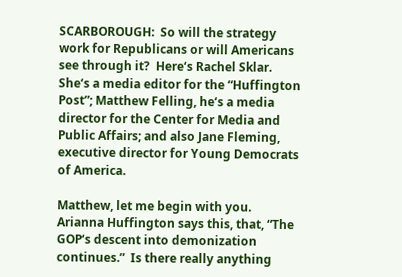SCARBOROUGH:  So will the strategy work for Republicans or will Americans see through it?  Here‘s Rachel Sklar.  She‘s a media editor for the “Huffington Post”; Matthew Felling, he‘s a media director for the Center for Media and Public Affairs; and also Jane Fleming, executive director for Young Democrats of America.

Matthew, let me begin with you.  Arianna Huffington says this, that, “The GOP‘s descent into demonization continues.”  Is there really anything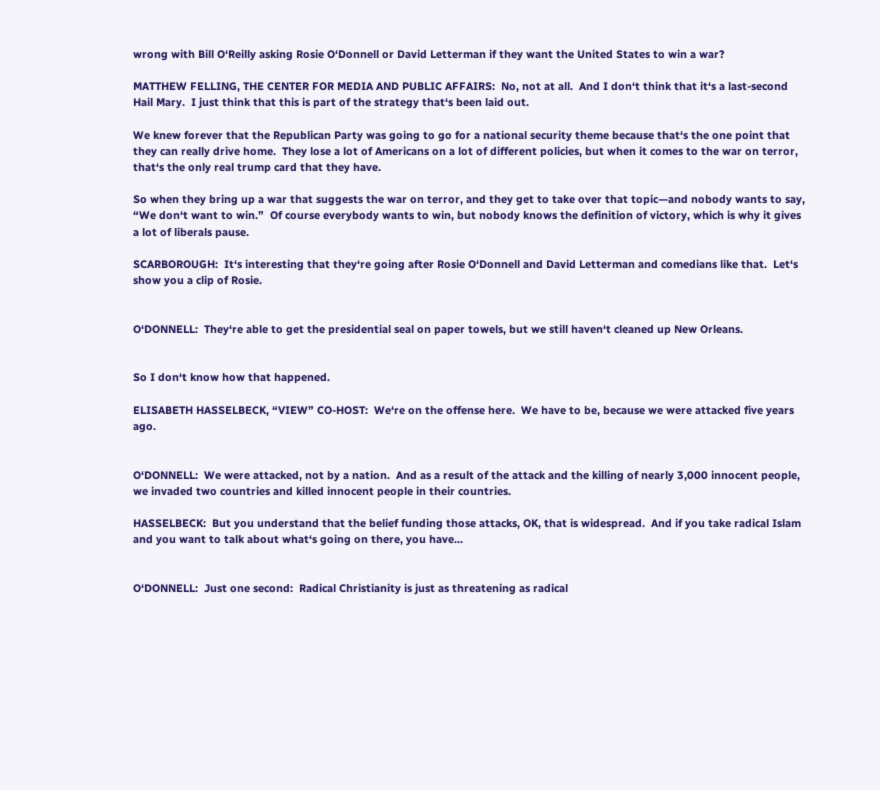wrong with Bill O‘Reilly asking Rosie O‘Donnell or David Letterman if they want the United States to win a war?

MATTHEW FELLING, THE CENTER FOR MEDIA AND PUBLIC AFFAIRS:  No, not at all.  And I don‘t think that it‘s a last-second Hail Mary.  I just think that this is part of the strategy that‘s been laid out.

We knew forever that the Republican Party was going to go for a national security theme because that‘s the one point that they can really drive home.  They lose a lot of Americans on a lot of different policies, but when it comes to the war on terror, that‘s the only real trump card that they have.

So when they bring up a war that suggests the war on terror, and they get to take over that topic—and nobody wants to say, “We don‘t want to win.”  Of course everybody wants to win, but nobody knows the definition of victory, which is why it gives a lot of liberals pause.

SCARBOROUGH:  It‘s interesting that they‘re going after Rosie O‘Donnell and David Letterman and comedians like that.  Let‘s show you a clip of Rosie.


O‘DONNELL:  They‘re able to get the presidential seal on paper towels, but we still haven‘t cleaned up New Orleans.


So I don‘t know how that happened.

ELISABETH HASSELBECK, “VIEW” CO-HOST:  We‘re on the offense here.  We have to be, because we were attacked five years ago.


O‘DONNELL:  We were attacked, not by a nation.  And as a result of the attack and the killing of nearly 3,000 innocent people, we invaded two countries and killed innocent people in their countries.

HASSELBECK:  But you understand that the belief funding those attacks, OK, that is widespread.  And if you take radical Islam and you want to talk about what‘s going on there, you have...


O‘DONNELL:  Just one second:  Radical Christianity is just as threatening as radical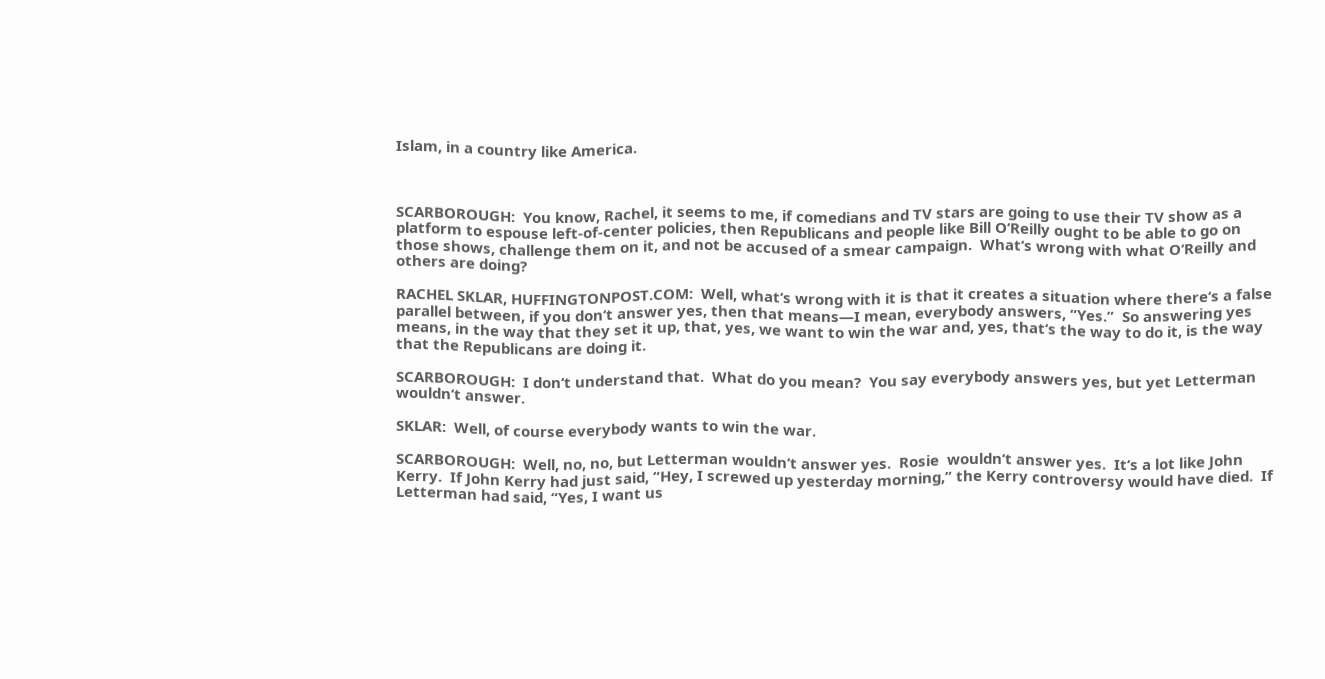Islam, in a country like America.



SCARBOROUGH:  You know, Rachel, it seems to me, if comedians and TV stars are going to use their TV show as a platform to espouse left-of-center policies, then Republicans and people like Bill O‘Reilly ought to be able to go on those shows, challenge them on it, and not be accused of a smear campaign.  What‘s wrong with what O‘Reilly and others are doing?

RACHEL SKLAR, HUFFINGTONPOST.COM:  Well, what‘s wrong with it is that it creates a situation where there‘s a false parallel between, if you don‘t answer yes, then that means—I mean, everybody answers, “Yes.”  So answering yes means, in the way that they set it up, that, yes, we want to win the war and, yes, that‘s the way to do it, is the way that the Republicans are doing it.

SCARBOROUGH:  I don‘t understand that.  What do you mean?  You say everybody answers yes, but yet Letterman wouldn‘t answer.

SKLAR:  Well, of course everybody wants to win the war.

SCARBOROUGH:  Well, no, no, but Letterman wouldn‘t answer yes.  Rosie  wouldn‘t answer yes.  It‘s a lot like John Kerry.  If John Kerry had just said, “Hey, I screwed up yesterday morning,” the Kerry controversy would have died.  If Letterman had said, “Yes, I want us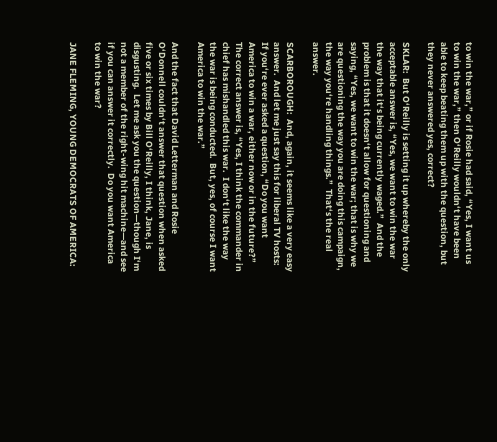to win the war,” or if Rosie had said, “Yes, I want us to win the war,” then O‘Reilly wouldn‘t have been able to keep beating them up with the question, but they never answered yes, correct?

SKLAR:  But O‘Reilly is setting it up whereby the only acceptable answer is, “Yes, we want to win the war the way that it‘s being currently waged.”  And the problem is that it doesn‘t allow for questioning and saying, “Yes, we want to win the war; that is why we are questioning the way you are doing this campaign, the way you‘re handling things.”  That‘s the real answer.

SCARBOROUGH:  And, again, it seems like a very easy answer.  And let me just say this for liberal TV hosts:  If you‘re ever asked a question, “Do you want America to win a war, either now or in the future?”  The correct answer is, “Yes, I think the commander in chief has mishandled this war.  I don‘t like the way the war is being conducted.  But, yes, of course I want America to win the war.”

And the fact that David Letterman and Rosie O‘Donnell couldn‘t answer that question when asked five or six times by Bill O‘Reilly, I think, Jane, is disgusting.  Let me ask you the question—though I‘m not a member of the right-wing hit machine—and see if you can answer it correctly.  Do you want America to win the war?

JANE FLEMING, YOUNG DEMOCRATS OF AMERICA: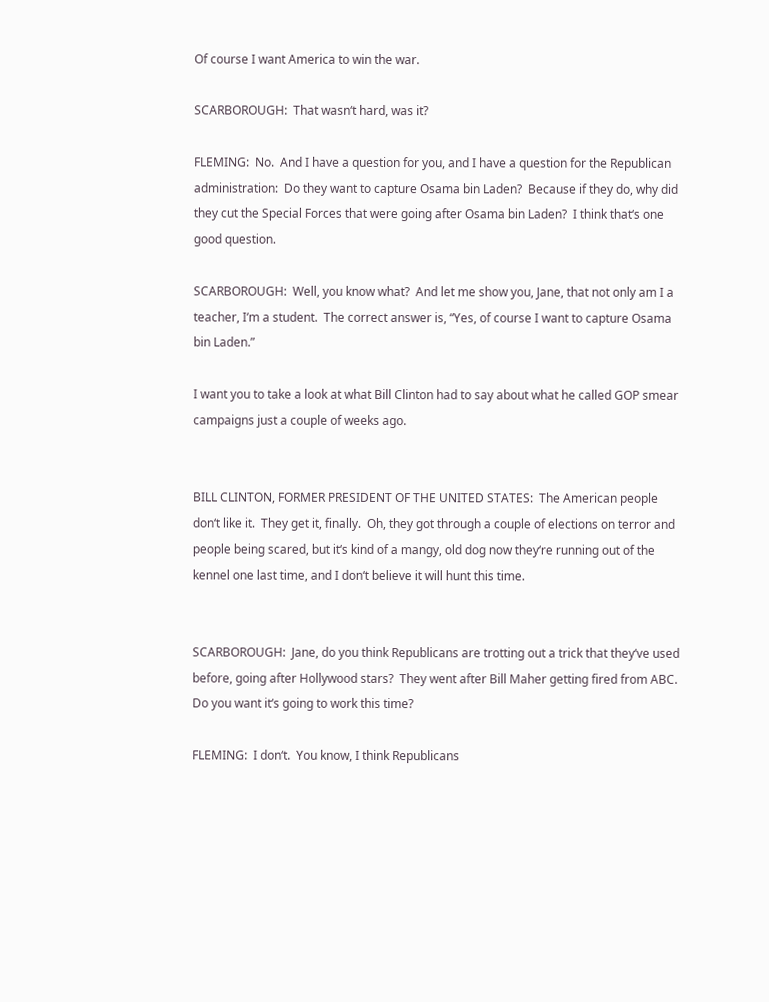Of course I want America to win the war.

SCARBOROUGH:  That wasn‘t hard, was it?

FLEMING:  No.  And I have a question for you, and I have a question for the Republican administration:  Do they want to capture Osama bin Laden?  Because if they do, why did they cut the Special Forces that were going after Osama bin Laden?  I think that‘s one good question.

SCARBOROUGH:  Well, you know what?  And let me show you, Jane, that not only am I a teacher, I‘m a student.  The correct answer is, “Yes, of course I want to capture Osama bin Laden.”

I want you to take a look at what Bill Clinton had to say about what he called GOP smear campaigns just a couple of weeks ago.


BILL CLINTON, FORMER PRESIDENT OF THE UNITED STATES:  The American people don‘t like it.  They get it, finally.  Oh, they got through a couple of elections on terror and people being scared, but it‘s kind of a mangy, old dog now they‘re running out of the kennel one last time, and I don‘t believe it will hunt this time.


SCARBOROUGH:  Jane, do you think Republicans are trotting out a trick that they‘ve used before, going after Hollywood stars?  They went after Bill Maher getting fired from ABC.  Do you want it‘s going to work this time?

FLEMING:  I don‘t.  You know, I think Republicans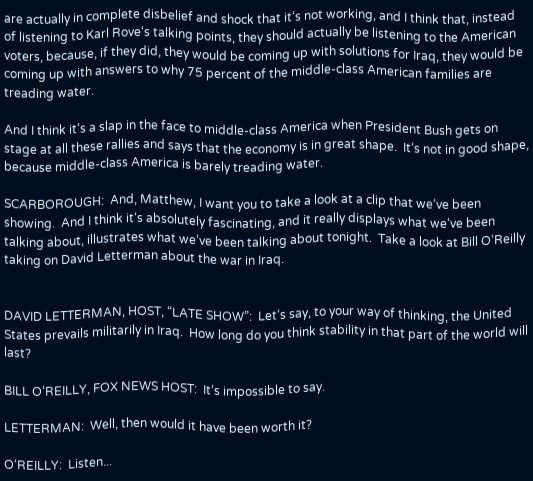are actually in complete disbelief and shock that it‘s not working, and I think that, instead of listening to Karl Rove‘s talking points, they should actually be listening to the American voters, because, if they did, they would be coming up with solutions for Iraq, they would be coming up with answers to why 75 percent of the middle-class American families are treading water.

And I think it‘s a slap in the face to middle-class America when President Bush gets on stage at all these rallies and says that the economy is in great shape.  It‘s not in good shape, because middle-class America is barely treading water.

SCARBOROUGH:  And, Matthew, I want you to take a look at a clip that we‘ve been showing.  And I think it‘s absolutely fascinating, and it really displays what we‘ve been talking about, illustrates what we‘ve been talking about tonight.  Take a look at Bill O‘Reilly taking on David Letterman about the war in Iraq.


DAVID LETTERMAN, HOST, “LATE SHOW”:  Let‘s say, to your way of thinking, the United States prevails militarily in Iraq.  How long do you think stability in that part of the world will last?

BILL O‘REILLY, FOX NEWS HOST:  It‘s impossible to say.

LETTERMAN:  Well, then would it have been worth it?

O‘REILLY:  Listen...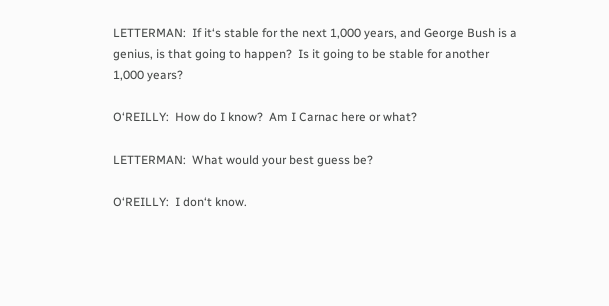LETTERMAN:  If it‘s stable for the next 1,000 years, and George Bush is a genius, is that going to happen?  Is it going to be stable for another 1,000 years?

O‘REILLY:  How do I know?  Am I Carnac here or what?

LETTERMAN:  What would your best guess be?

O‘REILLY:  I don‘t know.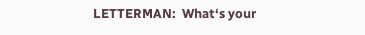LETTERMAN:  What‘s your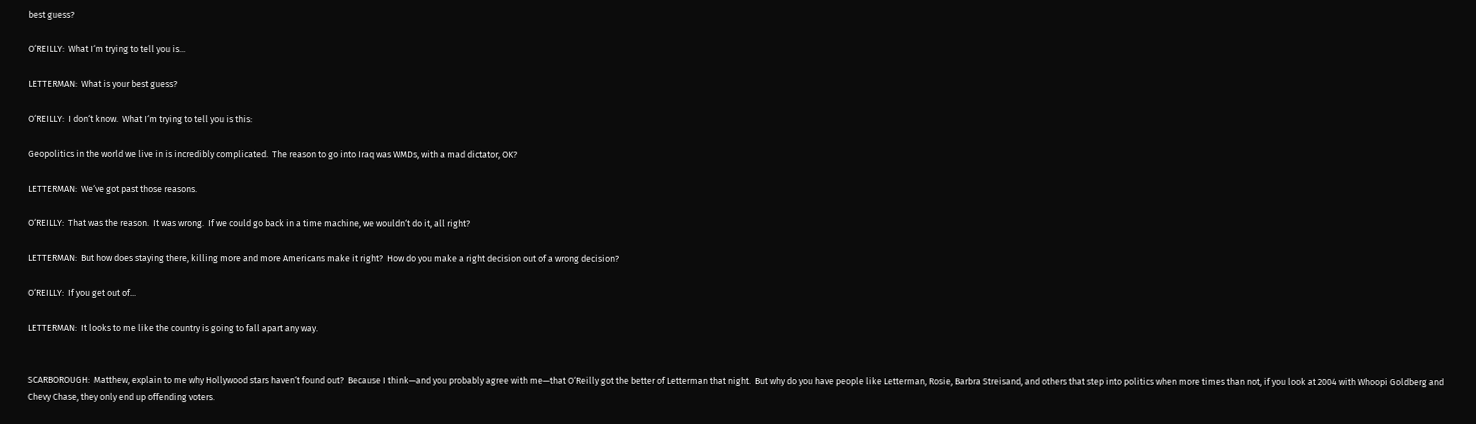best guess?

O‘REILLY:  What I‘m trying to tell you is...

LETTERMAN:  What is your best guess?

O‘REILLY:  I don‘t know.  What I‘m trying to tell you is this:

Geopolitics in the world we live in is incredibly complicated.  The reason to go into Iraq was WMDs, with a mad dictator, OK?

LETTERMAN:  We‘ve got past those reasons.

O‘REILLY:  That was the reason.  It was wrong.  If we could go back in a time machine, we wouldn‘t do it, all right?

LETTERMAN:  But how does staying there, killing more and more Americans make it right?  How do you make a right decision out of a wrong decision?

O‘REILLY:  If you get out of...

LETTERMAN:  It looks to me like the country is going to fall apart any way.


SCARBOROUGH:  Matthew, explain to me why Hollywood stars haven‘t found out?  Because I think—and you probably agree with me—that O‘Reilly got the better of Letterman that night.  But why do you have people like Letterman, Rosie, Barbra Streisand, and others that step into politics when more times than not, if you look at 2004 with Whoopi Goldberg and Chevy Chase, they only end up offending voters.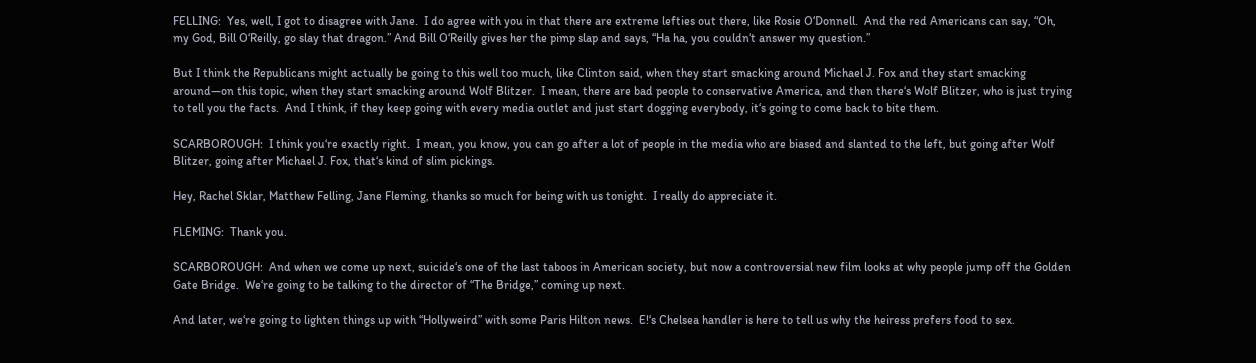FELLING:  Yes, well, I got to disagree with Jane.  I do agree with you in that there are extreme lefties out there, like Rosie O‘Donnell.  And the red Americans can say, “Oh, my God, Bill O‘Reilly, go slay that dragon.” And Bill O‘Reilly gives her the pimp slap and says, “Ha ha, you couldn‘t answer my question.”

But I think the Republicans might actually be going to this well too much, like Clinton said, when they start smacking around Michael J. Fox and they start smacking around—on this topic, when they start smacking around Wolf Blitzer.  I mean, there are bad people to conservative America, and then there‘s Wolf Blitzer, who is just trying to tell you the facts.  And I think, if they keep going with every media outlet and just start dogging everybody, it‘s going to come back to bite them.

SCARBOROUGH:  I think you‘re exactly right.  I mean, you know, you can go after a lot of people in the media who are biased and slanted to the left, but going after Wolf Blitzer, going after Michael J. Fox, that‘s kind of slim pickings.

Hey, Rachel Sklar, Matthew Felling, Jane Fleming, thanks so much for being with us tonight.  I really do appreciate it.

FLEMING:  Thank you.

SCARBOROUGH:  And when we come up next, suicide‘s one of the last taboos in American society, but now a controversial new film looks at why people jump off the Golden Gate Bridge.  We‘re going to be talking to the director of “The Bridge,” coming up next.

And later, we‘re going to lighten things up with “Hollyweird” with some Paris Hilton news.  E!‘s Chelsea handler is here to tell us why the heiress prefers food to sex.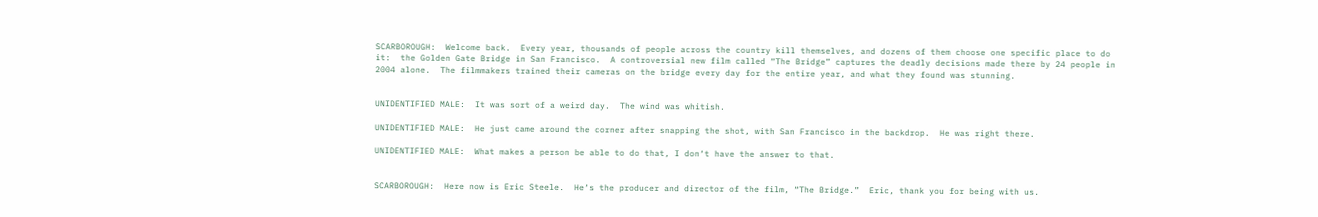SCARBOROUGH:  Welcome back.  Every year, thousands of people across the country kill themselves, and dozens of them choose one specific place to do it:  the Golden Gate Bridge in San Francisco.  A controversial new film called “The Bridge” captures the deadly decisions made there by 24 people in 2004 alone.  The filmmakers trained their cameras on the bridge every day for the entire year, and what they found was stunning.


UNIDENTIFIED MALE:  It was sort of a weird day.  The wind was whitish.

UNIDENTIFIED MALE:  He just came around the corner after snapping the shot, with San Francisco in the backdrop.  He was right there.

UNIDENTIFIED MALE:  What makes a person be able to do that, I don‘t have the answer to that.


SCARBOROUGH:  Here now is Eric Steele.  He‘s the producer and director of the film, “The Bridge.”  Eric, thank you for being with us.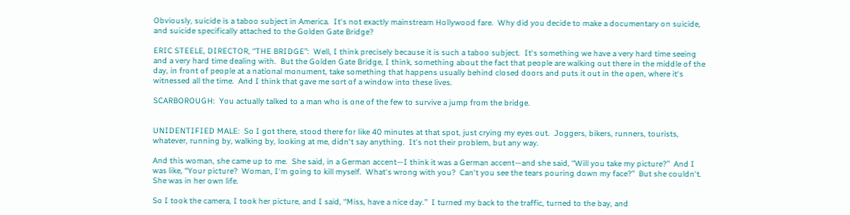Obviously, suicide is a taboo subject in America.  It‘s not exactly mainstream Hollywood fare.  Why did you decide to make a documentary on suicide, and suicide specifically attached to the Golden Gate Bridge?

ERIC STEELE, DIRECTOR, “THE BRIDGE”:  Well, I think precisely because it is such a taboo subject.  It‘s something we have a very hard time seeing and a very hard time dealing with.  But the Golden Gate Bridge, I think, something about the fact that people are walking out there in the middle of the day, in front of people at a national monument, take something that happens usually behind closed doors and puts it out in the open, where it‘s witnessed all the time.  And I think that gave me sort of a window into these lives.

SCARBOROUGH:  You actually talked to a man who is one of the few to survive a jump from the bridge.


UNIDENTIFIED MALE:  So I got there, stood there for like 40 minutes at that spot, just crying my eyes out.  Joggers, bikers, runners, tourists, whatever, running by, walking by, looking at me, didn‘t say anything.  It‘s not their problem, but any way.

And this woman, she came up to me.  She said, in a German accent—I think it was a German accent—and she said, “Will you take my picture?”  And I was like, “Your picture?  Woman, I‘m going to kill myself.  What‘s wrong with you?  Can‘t you see the tears pouring down my face?”  But she couldn‘t.  She was in her own life.

So I took the camera, I took her picture, and I said, “Miss, have a nice day.”  I turned my back to the traffic, turned to the bay, and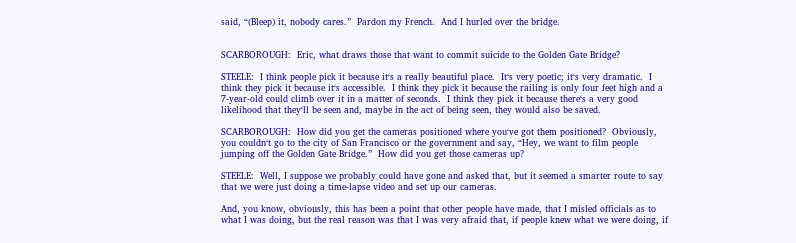said, “(Bleep) it, nobody cares.”  Pardon my French.  And I hurled over the bridge.


SCARBOROUGH:  Eric, what draws those that want to commit suicide to the Golden Gate Bridge?

STEELE:  I think people pick it because it‘s a really beautiful place.  It‘s very poetic; it‘s very dramatic.  I think they pick it because it‘s accessible.  I think they pick it because the railing is only four feet high and a 7-year-old could climb over it in a matter of seconds.  I think they pick it because there‘s a very good likelihood that they‘ll be seen and, maybe in the act of being seen, they would also be saved.

SCARBOROUGH:  How did you get the cameras positioned where you‘ve got them positioned?  Obviously, you couldn‘t go to the city of San Francisco or the government and say, “Hey, we want to film people jumping off the Golden Gate Bridge.”  How did you get those cameras up?

STEELE:  Well, I suppose we probably could have gone and asked that, but it seemed a smarter route to say that we were just doing a time-lapse video and set up our cameras.

And, you know, obviously, this has been a point that other people have made, that I misled officials as to what I was doing, but the real reason was that I was very afraid that, if people knew what we were doing, if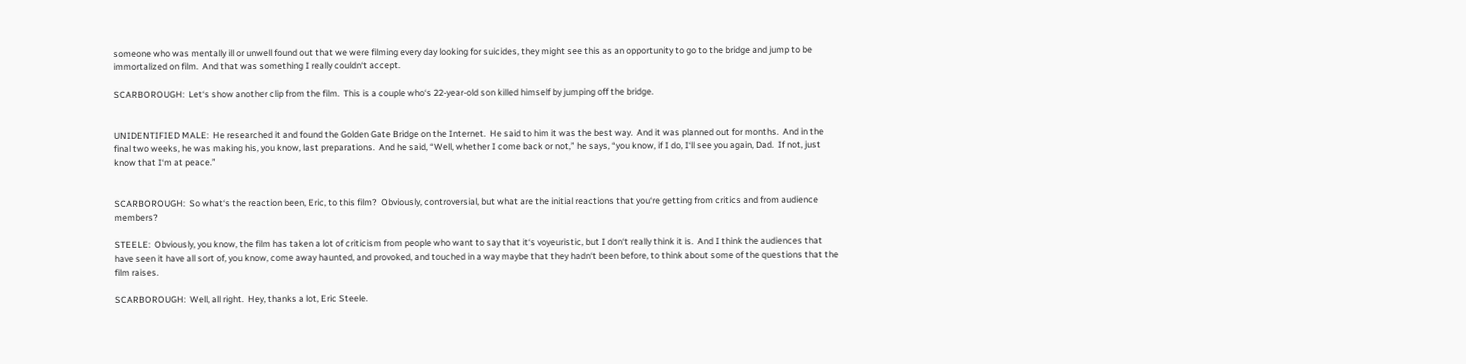someone who was mentally ill or unwell found out that we were filming every day looking for suicides, they might see this as an opportunity to go to the bridge and jump to be immortalized on film.  And that was something I really couldn‘t accept.

SCARBOROUGH:  Let‘s show another clip from the film.  This is a couple who‘s 22-year-old son killed himself by jumping off the bridge.


UNIDENTIFIED MALE:  He researched it and found the Golden Gate Bridge on the Internet.  He said to him it was the best way.  And it was planned out for months.  And in the final two weeks, he was making his, you know, last preparations.  And he said, “Well, whether I come back or not,” he says, “you know, if I do, I‘ll see you again, Dad.  If not, just know that I‘m at peace.”


SCARBOROUGH:  So what‘s the reaction been, Eric, to this film?  Obviously, controversial, but what are the initial reactions that you‘re getting from critics and from audience members?

STEELE:  Obviously, you know, the film has taken a lot of criticism from people who want to say that it‘s voyeuristic, but I don‘t really think it is.  And I think the audiences that have seen it have all sort of, you know, come away haunted, and provoked, and touched in a way maybe that they hadn‘t been before, to think about some of the questions that the film raises.

SCARBOROUGH:  Well, all right.  Hey, thanks a lot, Eric Steele.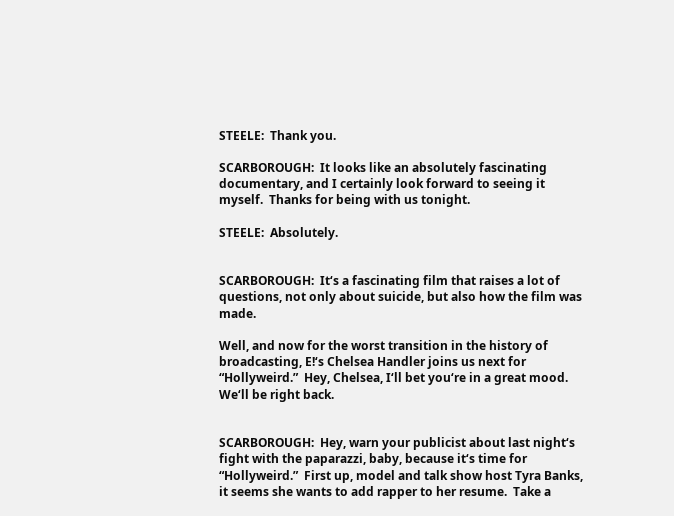STEELE:  Thank you.

SCARBOROUGH:  It looks like an absolutely fascinating documentary, and I certainly look forward to seeing it myself.  Thanks for being with us tonight.

STEELE:  Absolutely.


SCARBOROUGH:  It‘s a fascinating film that raises a lot of questions, not only about suicide, but also how the film was made.

Well, and now for the worst transition in the history of broadcasting, E!‘s Chelsea Handler joins us next for “Hollyweird.”  Hey, Chelsea, I‘ll bet you‘re in a great mood.  We‘ll be right back.


SCARBOROUGH:  Hey, warn your publicist about last night‘s fight with the paparazzi, baby, because it‘s time for “Hollyweird.”  First up, model and talk show host Tyra Banks, it seems she wants to add rapper to her resume.  Take a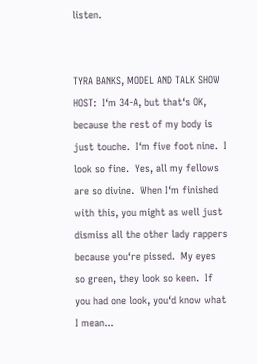listen.


TYRA BANKS, MODEL AND TALK SHOW HOST:  I‘m 34-A, but that‘s OK, because the rest of my body is just touche.  I‘m five foot nine.  I look so fine.  Yes, all my fellows are so divine.  When I‘m finished with this, you might as well just dismiss all the other lady rappers because you‘re pissed.  My eyes so green, they look so keen.  If you had one look, you‘d know what I mean...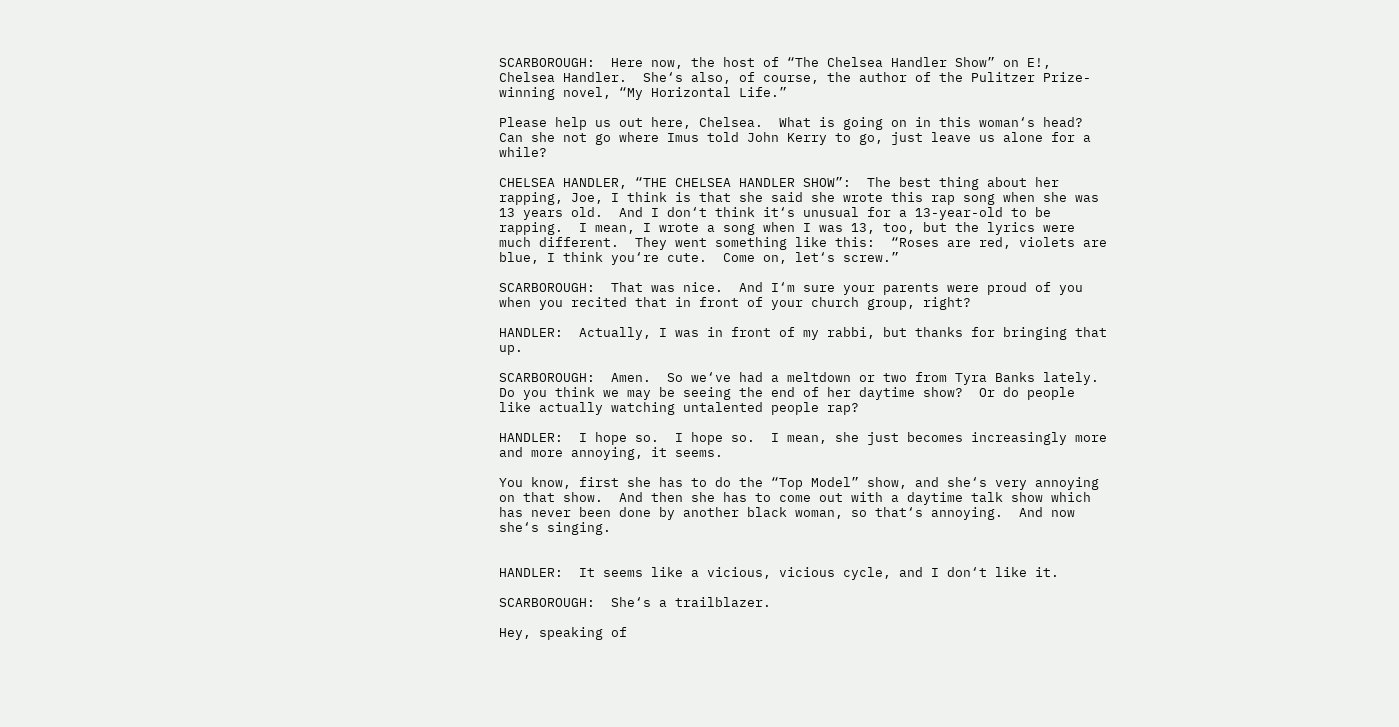SCARBOROUGH:  Here now, the host of “The Chelsea Handler Show” on E!, Chelsea Handler.  She‘s also, of course, the author of the Pulitzer Prize-winning novel, “My Horizontal Life.”

Please help us out here, Chelsea.  What is going on in this woman‘s head?  Can she not go where Imus told John Kerry to go, just leave us alone for a while?

CHELSEA HANDLER, “THE CHELSEA HANDLER SHOW”:  The best thing about her rapping, Joe, I think is that she said she wrote this rap song when she was 13 years old.  And I don‘t think it‘s unusual for a 13-year-old to be rapping.  I mean, I wrote a song when I was 13, too, but the lyrics were much different.  They went something like this:  “Roses are red, violets are blue, I think you‘re cute.  Come on, let‘s screw.”

SCARBOROUGH:  That was nice.  And I‘m sure your parents were proud of you when you recited that in front of your church group, right?

HANDLER:  Actually, I was in front of my rabbi, but thanks for bringing that up.

SCARBOROUGH:  Amen.  So we‘ve had a meltdown or two from Tyra Banks lately.  Do you think we may be seeing the end of her daytime show?  Or do people like actually watching untalented people rap?

HANDLER:  I hope so.  I hope so.  I mean, she just becomes increasingly more and more annoying, it seems.

You know, first she has to do the “Top Model” show, and she‘s very annoying on that show.  And then she has to come out with a daytime talk show which has never been done by another black woman, so that‘s annoying.  And now she‘s singing.


HANDLER:  It seems like a vicious, vicious cycle, and I don‘t like it.

SCARBOROUGH:  She‘s a trailblazer.

Hey, speaking of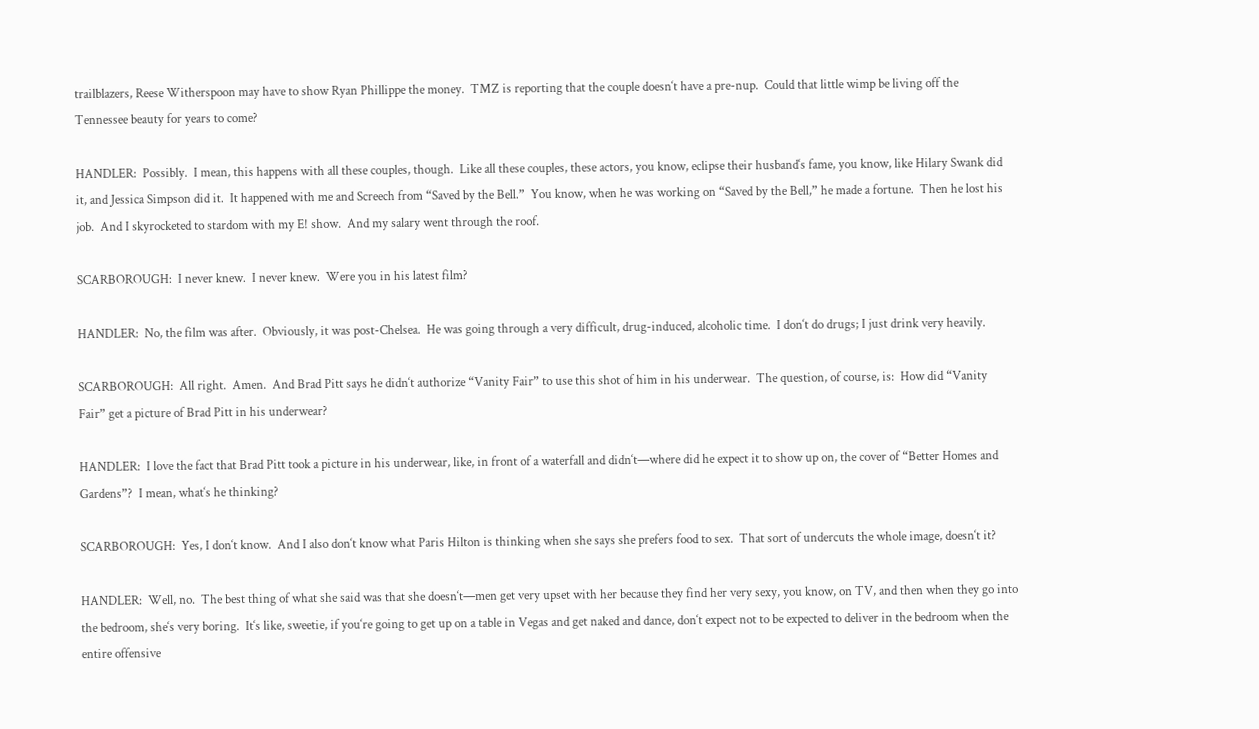trailblazers, Reese Witherspoon may have to show Ryan Phillippe the money.  TMZ is reporting that the couple doesn‘t have a pre-nup.  Could that little wimp be living off the Tennessee beauty for years to come?

HANDLER:  Possibly.  I mean, this happens with all these couples, though.  Like all these couples, these actors, you know, eclipse their husband‘s fame, you know, like Hilary Swank did it, and Jessica Simpson did it.  It happened with me and Screech from “Saved by the Bell.”  You know, when he was working on “Saved by the Bell,” he made a fortune.  Then he lost his job.  And I skyrocketed to stardom with my E! show.  And my salary went through the roof.

SCARBOROUGH:  I never knew.  I never knew.  Were you in his latest film?

HANDLER:  No, the film was after.  Obviously, it was post-Chelsea.  He was going through a very difficult, drug-induced, alcoholic time.  I don‘t do drugs; I just drink very heavily.

SCARBOROUGH:  All right.  Amen.  And Brad Pitt says he didn‘t authorize “Vanity Fair” to use this shot of him in his underwear.  The question, of course, is:  How did “Vanity Fair” get a picture of Brad Pitt in his underwear?

HANDLER:  I love the fact that Brad Pitt took a picture in his underwear, like, in front of a waterfall and didn‘t—where did he expect it to show up on, the cover of “Better Homes and Gardens”?  I mean, what‘s he thinking?

SCARBOROUGH:  Yes, I don‘t know.  And I also don‘t know what Paris Hilton is thinking when she says she prefers food to sex.  That sort of undercuts the whole image, doesn‘t it?

HANDLER:  Well, no.  The best thing of what she said was that she doesn‘t—men get very upset with her because they find her very sexy, you know, on TV, and then when they go into the bedroom, she‘s very boring.  It‘s like, sweetie, if you‘re going to get up on a table in Vegas and get naked and dance, don‘t expect not to be expected to deliver in the bedroom when the entire offensive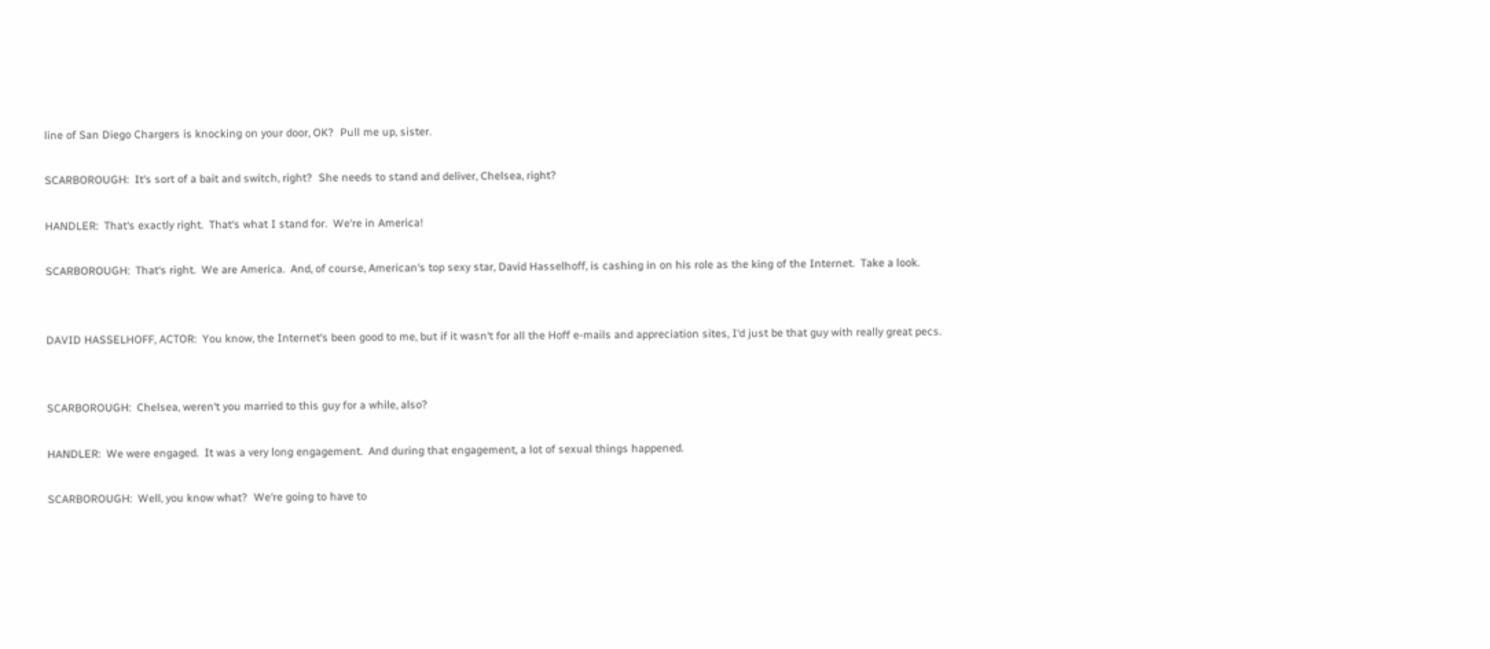line of San Diego Chargers is knocking on your door, OK?  Pull me up, sister.

SCARBOROUGH:  It‘s sort of a bait and switch, right?  She needs to stand and deliver, Chelsea, right?

HANDLER:  That‘s exactly right.  That‘s what I stand for.  We‘re in America!

SCARBOROUGH:  That‘s right.  We are America.  And, of course, American‘s top sexy star, David Hasselhoff, is cashing in on his role as the king of the Internet.  Take a look.


DAVID HASSELHOFF, ACTOR:  You know, the Internet‘s been good to me, but if it wasn‘t for all the Hoff e-mails and appreciation sites, I‘d just be that guy with really great pecs.


SCARBOROUGH:  Chelsea, weren‘t you married to this guy for a while, also?

HANDLER:  We were engaged.  It was a very long engagement.  And during that engagement, a lot of sexual things happened.

SCARBOROUGH:  Well, you know what?  We‘re going to have to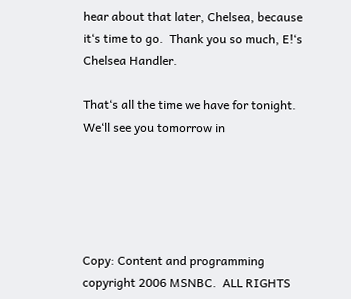hear about that later, Chelsea, because it‘s time to go.  Thank you so much, E!‘s Chelsea Handler.

That‘s all the time we have for tonight.  We‘ll see you tomorrow in





Copy: Content and programming copyright 2006 MSNBC.  ALL RIGHTS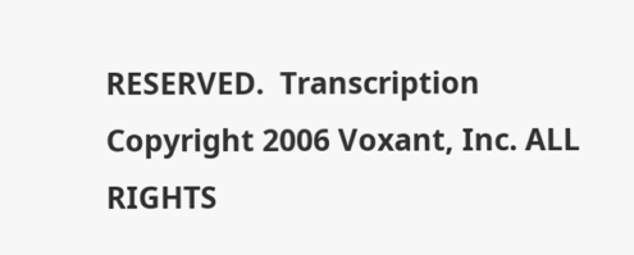RESERVED.  Transcription Copyright 2006 Voxant, Inc. ALL RIGHTS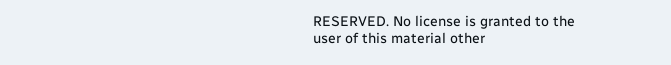RESERVED. No license is granted to the user of this material other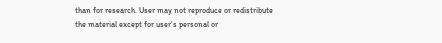than for research. User may not reproduce or redistribute the material except for user‘s personal or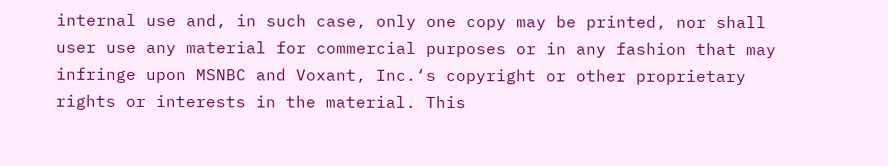internal use and, in such case, only one copy may be printed, nor shall user use any material for commercial purposes or in any fashion that may infringe upon MSNBC and Voxant, Inc.‘s copyright or other proprietary rights or interests in the material. This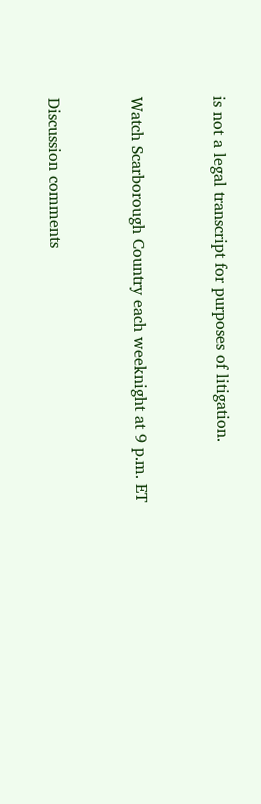is not a legal transcript for purposes of litigation.


Watch Scarborough Country each weeknight at 9 p.m. ET


Discussion comments